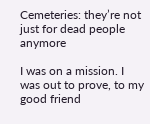Cemeteries: they’re not just for dead people anymore

I was on a mission. I was out to prove, to my good friend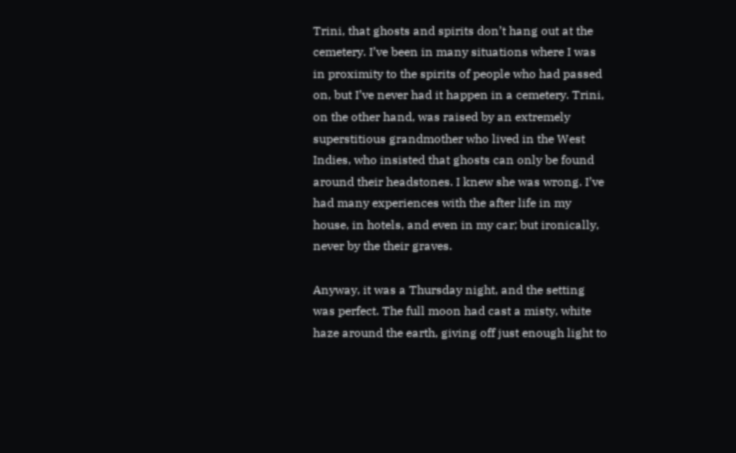Trini, that ghosts and spirits don’t hang out at the cemetery. I’ve been in many situations where I was in proximity to the spirits of people who had passed on, but I’ve never had it happen in a cemetery. Trini, on the other hand, was raised by an extremely superstitious grandmother who lived in the West Indies, who insisted that ghosts can only be found around their headstones. I knew she was wrong. I’ve had many experiences with the after life in my house, in hotels, and even in my car; but ironically, never by the their graves.

Anyway, it was a Thursday night, and the setting was perfect. The full moon had cast a misty, white haze around the earth, giving off just enough light to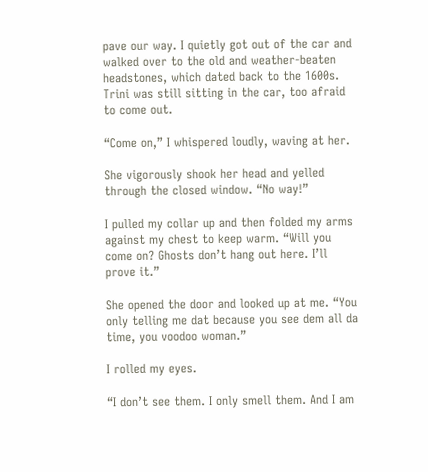pave our way. I quietly got out of the car and walked over to the old and weather-beaten headstones, which dated back to the 1600s. Trini was still sitting in the car, too afraid to come out.

“Come on,” I whispered loudly, waving at her.

She vigorously shook her head and yelled through the closed window. “No way!”

I pulled my collar up and then folded my arms against my chest to keep warm. “Will you come on? Ghosts don’t hang out here. I’ll prove it.”

She opened the door and looked up at me. “You only telling me dat because you see dem all da time, you voodoo woman.”

I rolled my eyes.

“I don’t see them. I only smell them. And I am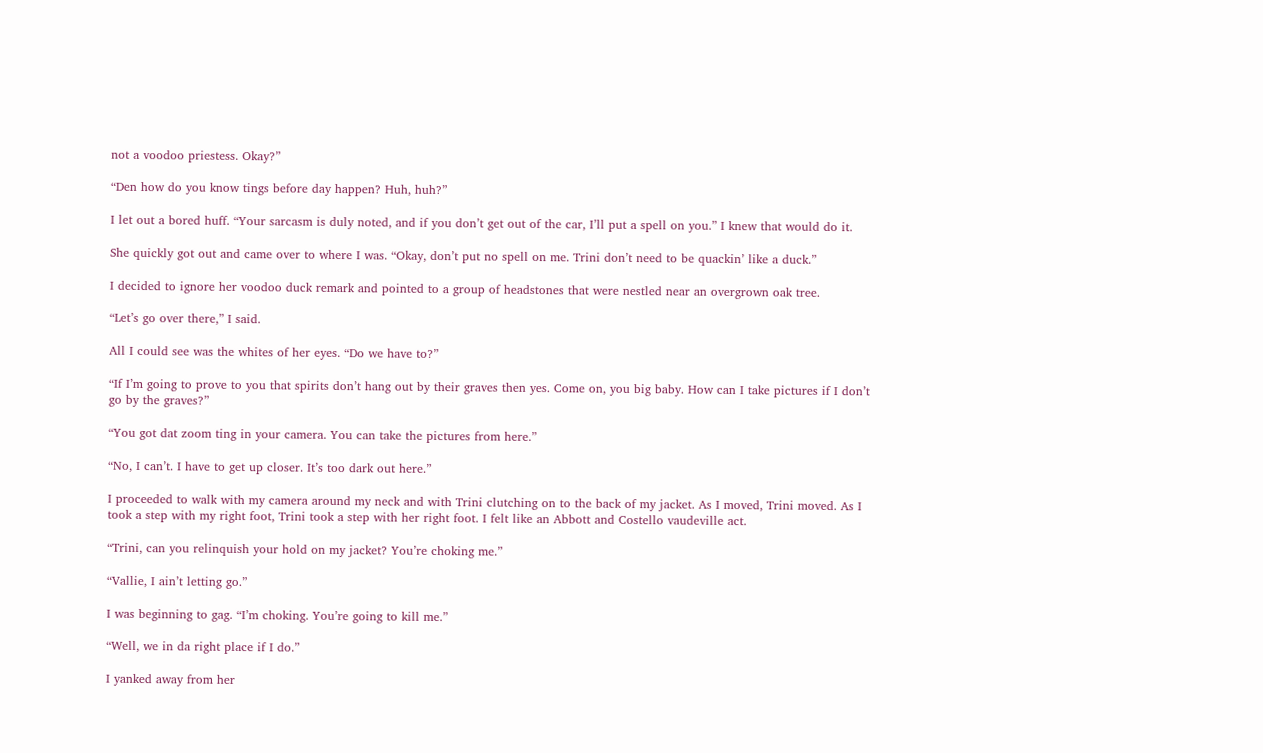not a voodoo priestess. Okay?”

“Den how do you know tings before day happen? Huh, huh?”

I let out a bored huff. “Your sarcasm is duly noted, and if you don’t get out of the car, I’ll put a spell on you.” I knew that would do it.

She quickly got out and came over to where I was. “Okay, don’t put no spell on me. Trini don’t need to be quackin’ like a duck.”

I decided to ignore her voodoo duck remark and pointed to a group of headstones that were nestled near an overgrown oak tree.

“Let’s go over there,” I said.

All I could see was the whites of her eyes. “Do we have to?”

“If I’m going to prove to you that spirits don’t hang out by their graves then yes. Come on, you big baby. How can I take pictures if I don’t go by the graves?”

“You got dat zoom ting in your camera. You can take the pictures from here.”

“No, I can’t. I have to get up closer. It’s too dark out here.”

I proceeded to walk with my camera around my neck and with Trini clutching on to the back of my jacket. As I moved, Trini moved. As I took a step with my right foot, Trini took a step with her right foot. I felt like an Abbott and Costello vaudeville act.

“Trini, can you relinquish your hold on my jacket? You’re choking me.”

“Vallie, I ain’t letting go.”

I was beginning to gag. “I’m choking. You’re going to kill me.”

“Well, we in da right place if I do.”

I yanked away from her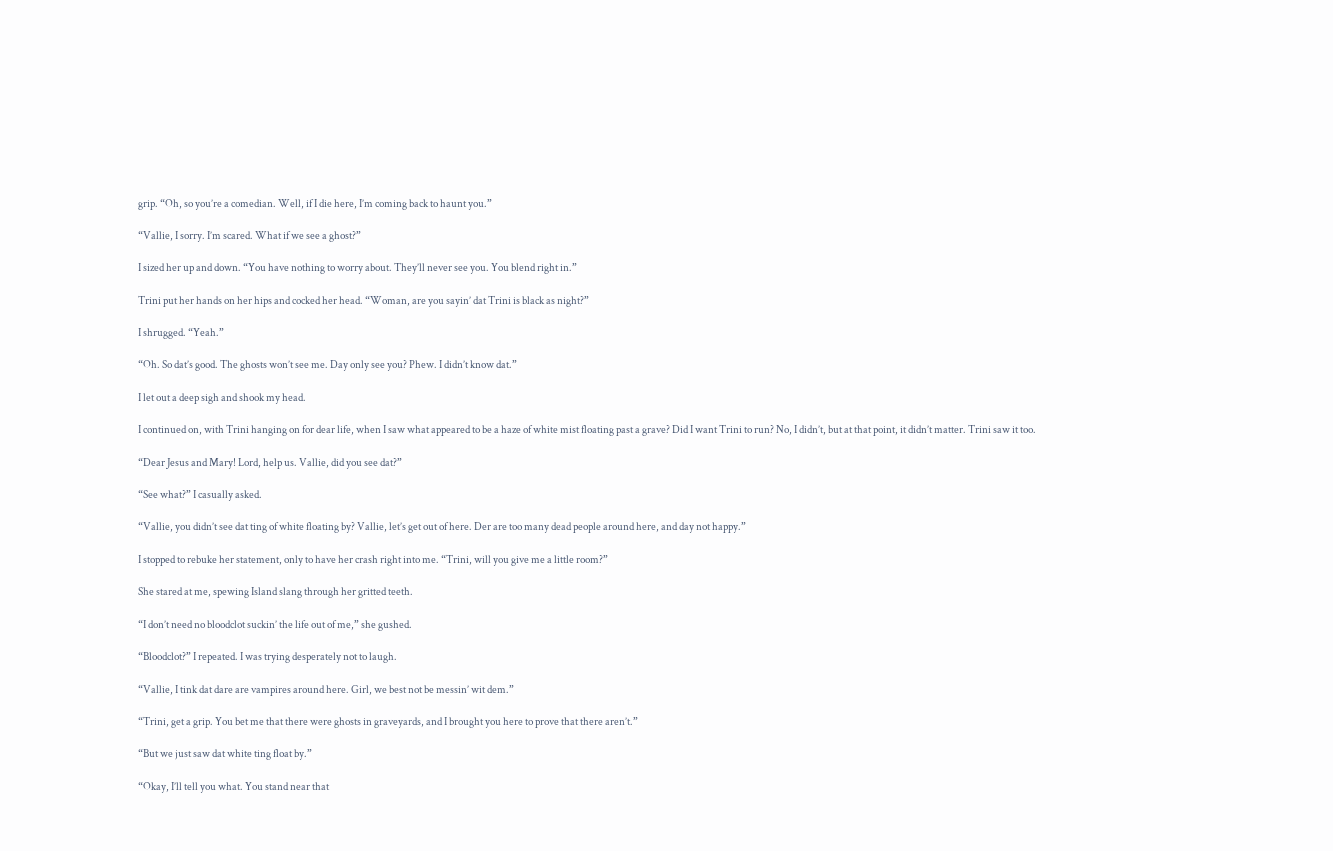grip. “Oh, so you’re a comedian. Well, if I die here, I’m coming back to haunt you.”

“Vallie, I sorry. I’m scared. What if we see a ghost?”

I sized her up and down. “You have nothing to worry about. They’ll never see you. You blend right in.”

Trini put her hands on her hips and cocked her head. “Woman, are you sayin’ dat Trini is black as night?”

I shrugged. “Yeah.”

“Oh. So dat’s good. The ghosts won’t see me. Day only see you? Phew. I didn’t know dat.”

I let out a deep sigh and shook my head.

I continued on, with Trini hanging on for dear life, when I saw what appeared to be a haze of white mist floating past a grave? Did I want Trini to run? No, I didn’t, but at that point, it didn’t matter. Trini saw it too.

“Dear Jesus and Mary! Lord, help us. Vallie, did you see dat?”

“See what?” I casually asked.

“Vallie, you didn’t see dat ting of white floating by? Vallie, let’s get out of here. Der are too many dead people around here, and day not happy.”

I stopped to rebuke her statement, only to have her crash right into me. “Trini, will you give me a little room?”

She stared at me, spewing Island slang through her gritted teeth.

“I don’t need no bloodclot suckin’ the life out of me,” she gushed.

“Bloodclot?” I repeated. I was trying desperately not to laugh.

“Vallie, I tink dat dare are vampires around here. Girl, we best not be messin’ wit dem.”

“Trini, get a grip. You bet me that there were ghosts in graveyards, and I brought you here to prove that there aren’t.”

“But we just saw dat white ting float by.”

“Okay, I’ll tell you what. You stand near that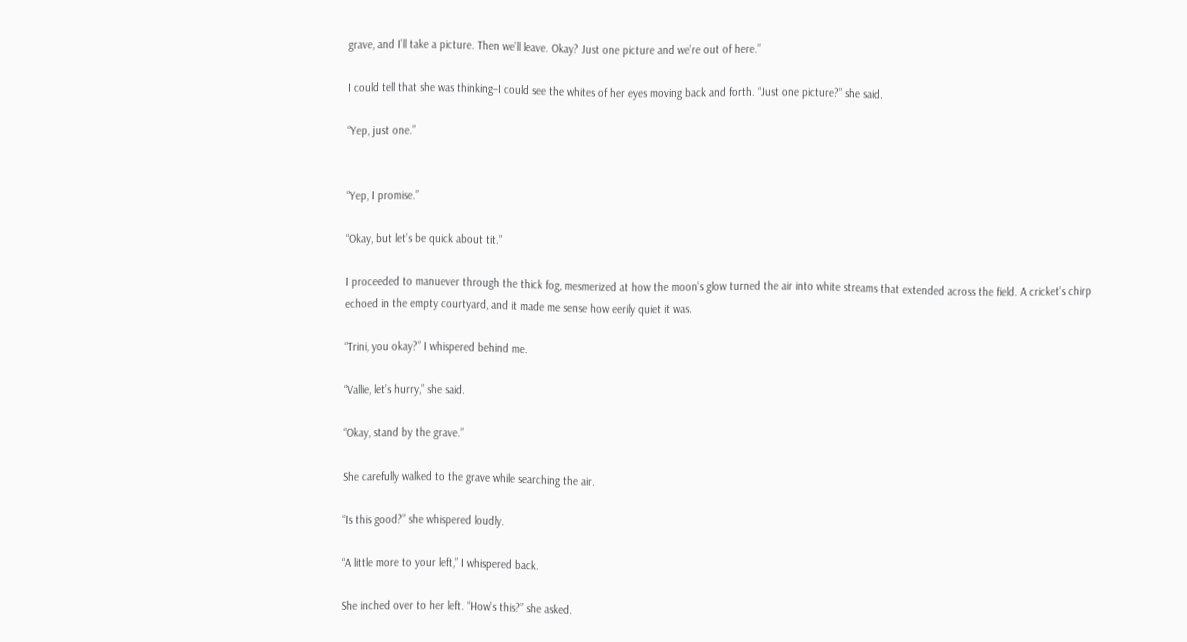grave, and I’ll take a picture. Then we’ll leave. Okay? Just one picture and we’re out of here.”

I could tell that she was thinking–I could see the whites of her eyes moving back and forth. “Just one picture?” she said.

“Yep, just one.”


“Yep, I promise.”

“Okay, but let’s be quick about tit.”

I proceeded to manuever through the thick fog, mesmerized at how the moon’s glow turned the air into white streams that extended across the field. A cricket’s chirp echoed in the empty courtyard, and it made me sense how eerily quiet it was.

“Trini, you okay?” I whispered behind me.

“Vallie, let’s hurry,” she said.

“Okay, stand by the grave.”

She carefully walked to the grave while searching the air.

“Is this good?” she whispered loudly.

“A little more to your left,” I whispered back.

She inched over to her left. “How’s this?” she asked.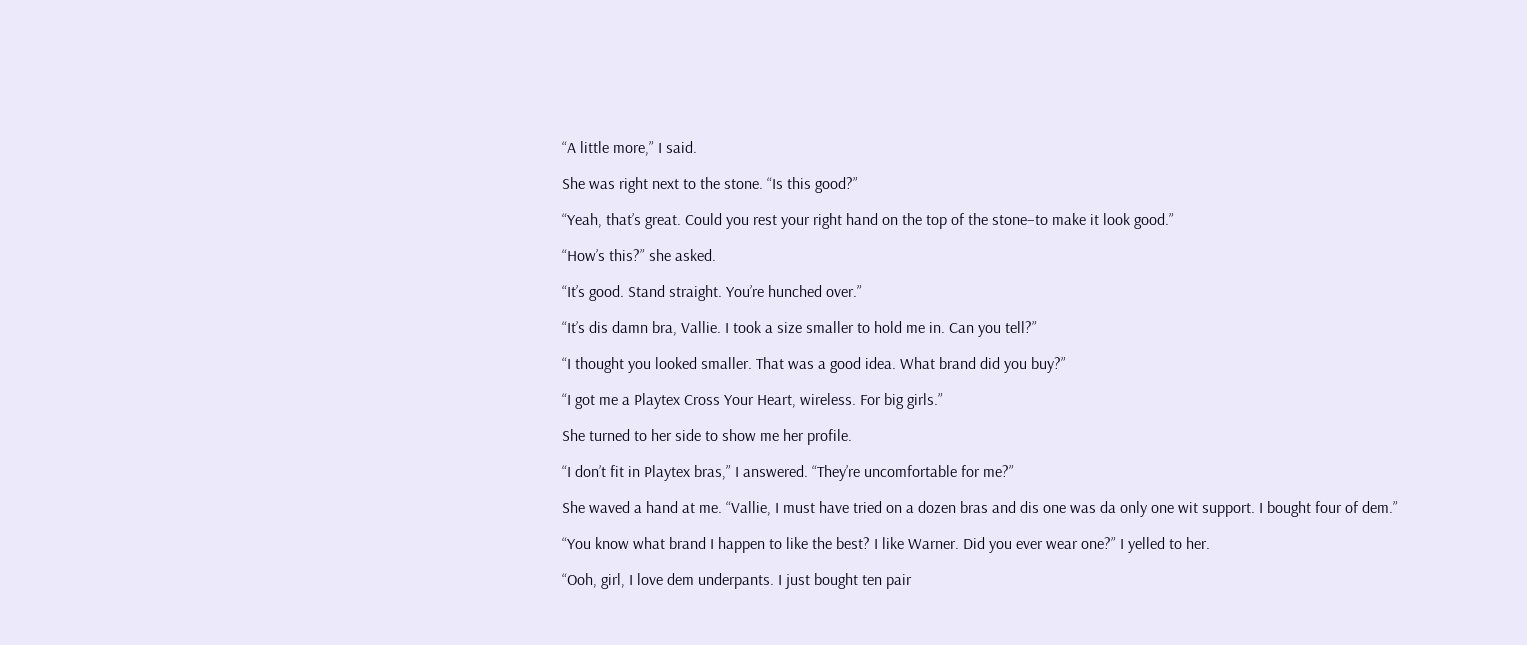“A little more,” I said.

She was right next to the stone. “Is this good?”

“Yeah, that’s great. Could you rest your right hand on the top of the stone–to make it look good.”

“How’s this?” she asked.

“It’s good. Stand straight. You’re hunched over.”

“It’s dis damn bra, Vallie. I took a size smaller to hold me in. Can you tell?”

“I thought you looked smaller. That was a good idea. What brand did you buy?”

“I got me a Playtex Cross Your Heart, wireless. For big girls.”

She turned to her side to show me her profile.

“I don’t fit in Playtex bras,” I answered. “They’re uncomfortable for me?”

She waved a hand at me. “Vallie, I must have tried on a dozen bras and dis one was da only one wit support. I bought four of dem.”

“You know what brand I happen to like the best? I like Warner. Did you ever wear one?” I yelled to her.

“Ooh, girl, I love dem underpants. I just bought ten pair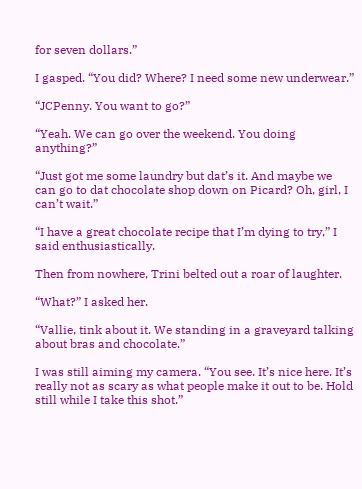for seven dollars.”

I gasped. “You did? Where? I need some new underwear.”

“JCPenny. You want to go?”

“Yeah. We can go over the weekend. You doing anything?”

“Just got me some laundry but dat’s it. And maybe we can go to dat chocolate shop down on Picard? Oh, girl, I can’t wait.”

“I have a great chocolate recipe that I’m dying to try,” I said enthusiastically.

Then from nowhere, Trini belted out a roar of laughter.

“What?” I asked her.

“Vallie, tink about it. We standing in a graveyard talking about bras and chocolate.”

I was still aiming my camera. “You see. It’s nice here. It’s really not as scary as what people make it out to be. Hold still while I take this shot.”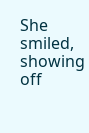She smiled, showing off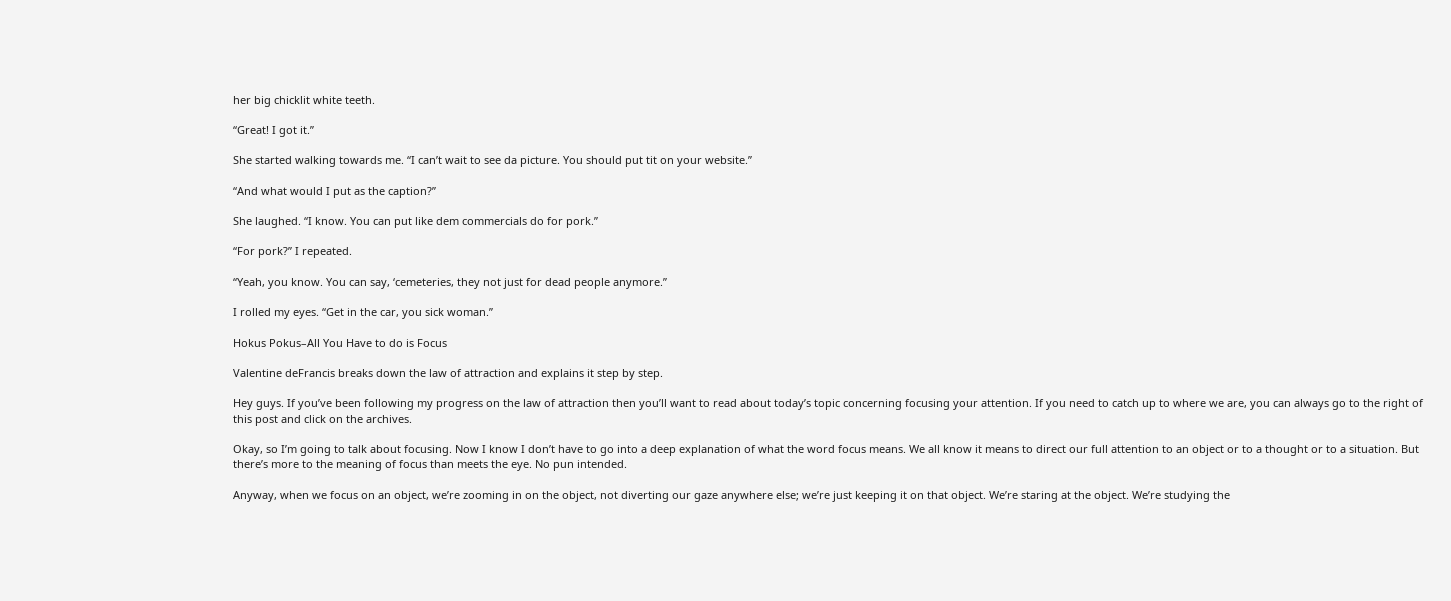her big chicklit white teeth.

“Great! I got it.”

She started walking towards me. “I can’t wait to see da picture. You should put tit on your website.”

“And what would I put as the caption?”

She laughed. “I know. You can put like dem commercials do for pork.”

“For pork?” I repeated.

“Yeah, you know. You can say, ‘cemeteries, they not just for dead people anymore.”

I rolled my eyes. “Get in the car, you sick woman.”

Hokus Pokus–All You Have to do is Focus

Valentine deFrancis breaks down the law of attraction and explains it step by step.

Hey guys. If you’ve been following my progress on the law of attraction then you’ll want to read about today’s topic concerning focusing your attention. If you need to catch up to where we are, you can always go to the right of this post and click on the archives.

Okay, so I’m going to talk about focusing. Now I know I don’t have to go into a deep explanation of what the word focus means. We all know it means to direct our full attention to an object or to a thought or to a situation. But there’s more to the meaning of focus than meets the eye. No pun intended.

Anyway, when we focus on an object, we’re zooming in on the object, not diverting our gaze anywhere else; we’re just keeping it on that object. We’re staring at the object. We’re studying the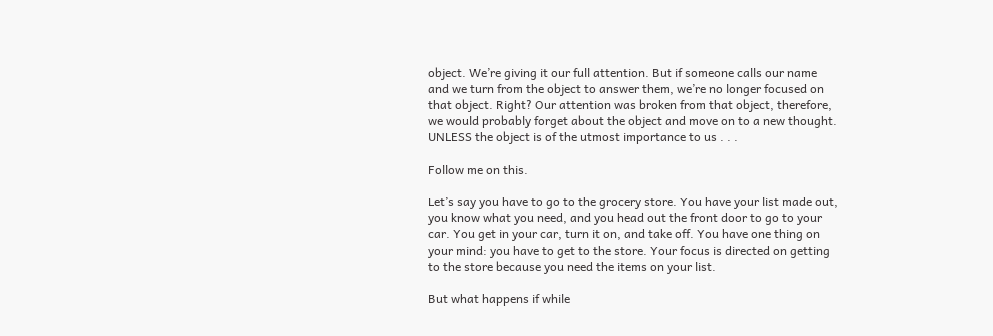object. We’re giving it our full attention. But if someone calls our name and we turn from the object to answer them, we’re no longer focused on that object. Right? Our attention was broken from that object, therefore, we would probably forget about the object and move on to a new thought. UNLESS the object is of the utmost importance to us . . .

Follow me on this.

Let’s say you have to go to the grocery store. You have your list made out, you know what you need, and you head out the front door to go to your car. You get in your car, turn it on, and take off. You have one thing on your mind: you have to get to the store. Your focus is directed on getting to the store because you need the items on your list.

But what happens if while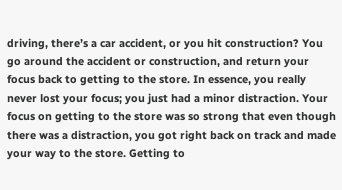driving, there’s a car accident, or you hit construction? You go around the accident or construction, and return your focus back to getting to the store. In essence, you really never lost your focus; you just had a minor distraction. Your focus on getting to the store was so strong that even though there was a distraction, you got right back on track and made your way to the store. Getting to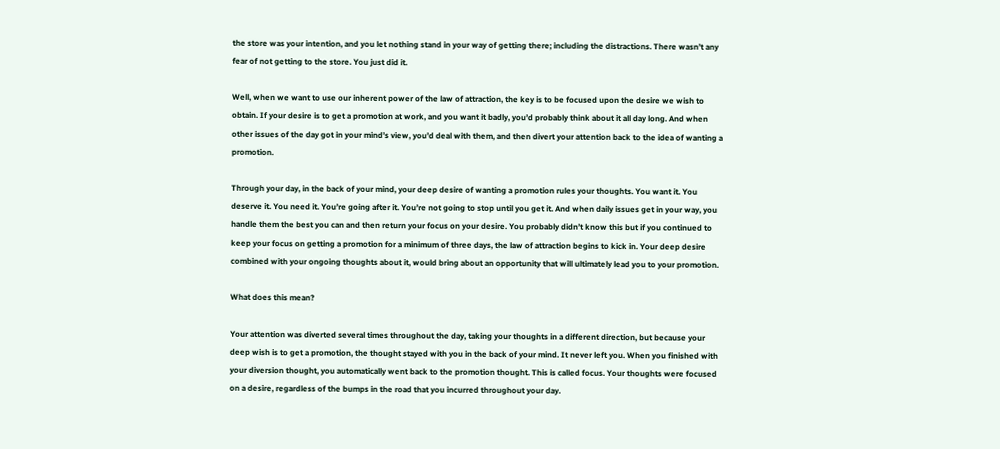the store was your intention, and you let nothing stand in your way of getting there; including the distractions. There wasn’t any fear of not getting to the store. You just did it.

Well, when we want to use our inherent power of the law of attraction, the key is to be focused upon the desire we wish to obtain. If your desire is to get a promotion at work, and you want it badly, you’d probably think about it all day long. And when other issues of the day got in your mind’s view, you’d deal with them, and then divert your attention back to the idea of wanting a promotion.

Through your day, in the back of your mind, your deep desire of wanting a promotion rules your thoughts. You want it. You deserve it. You need it. You’re going after it. You’re not going to stop until you get it. And when daily issues get in your way, you handle them the best you can and then return your focus on your desire. You probably didn’t know this but if you continued to keep your focus on getting a promotion for a minimum of three days, the law of attraction begins to kick in. Your deep desire combined with your ongoing thoughts about it, would bring about an opportunity that will ultimately lead you to your promotion.

What does this mean?

Your attention was diverted several times throughout the day, taking your thoughts in a different direction, but because your deep wish is to get a promotion, the thought stayed with you in the back of your mind. It never left you. When you finished with your diversion thought, you automatically went back to the promotion thought. This is called focus. Your thoughts were focused on a desire, regardless of the bumps in the road that you incurred throughout your day.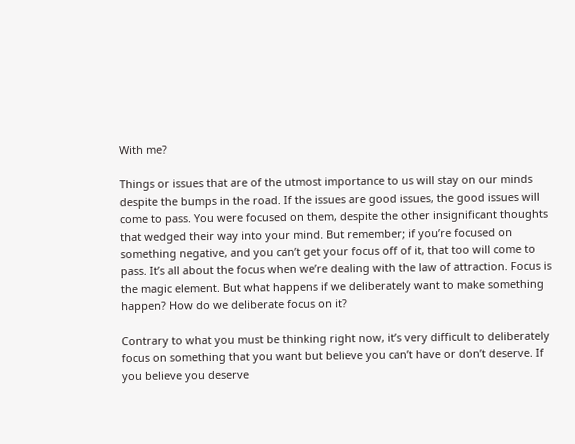With me?

Things or issues that are of the utmost importance to us will stay on our minds despite the bumps in the road. If the issues are good issues, the good issues will come to pass. You were focused on them, despite the other insignificant thoughts that wedged their way into your mind. But remember; if you’re focused on something negative, and you can’t get your focus off of it, that too will come to pass. It’s all about the focus when we’re dealing with the law of attraction. Focus is the magic element. But what happens if we deliberately want to make something happen? How do we deliberate focus on it?

Contrary to what you must be thinking right now, it’s very difficult to deliberately focus on something that you want but believe you can’t have or don’t deserve. If you believe you deserve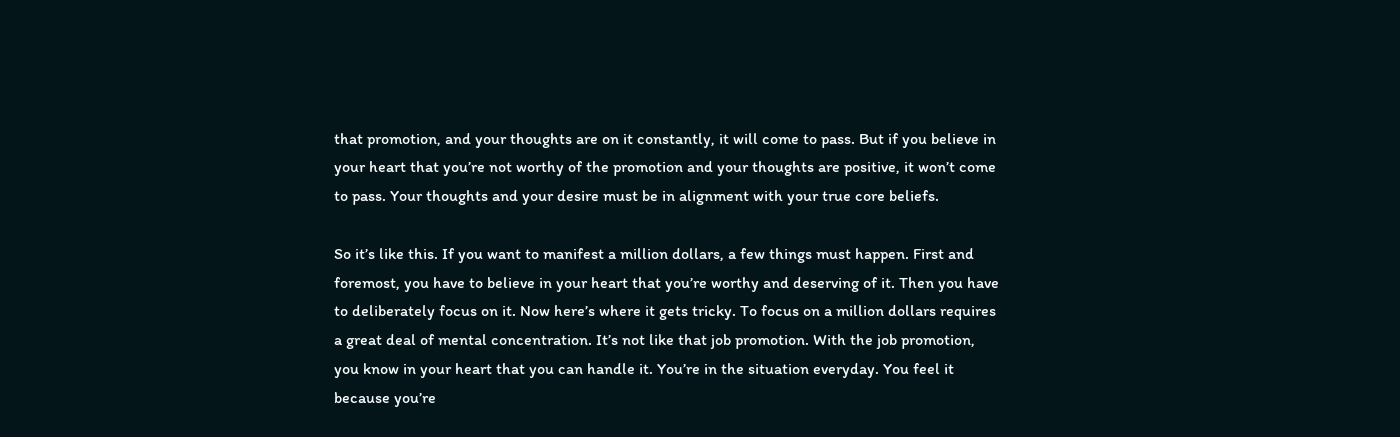that promotion, and your thoughts are on it constantly, it will come to pass. But if you believe in your heart that you’re not worthy of the promotion and your thoughts are positive, it won’t come to pass. Your thoughts and your desire must be in alignment with your true core beliefs.

So it’s like this. If you want to manifest a million dollars, a few things must happen. First and foremost, you have to believe in your heart that you’re worthy and deserving of it. Then you have to deliberately focus on it. Now here’s where it gets tricky. To focus on a million dollars requires a great deal of mental concentration. It’s not like that job promotion. With the job promotion, you know in your heart that you can handle it. You’re in the situation everyday. You feel it because you’re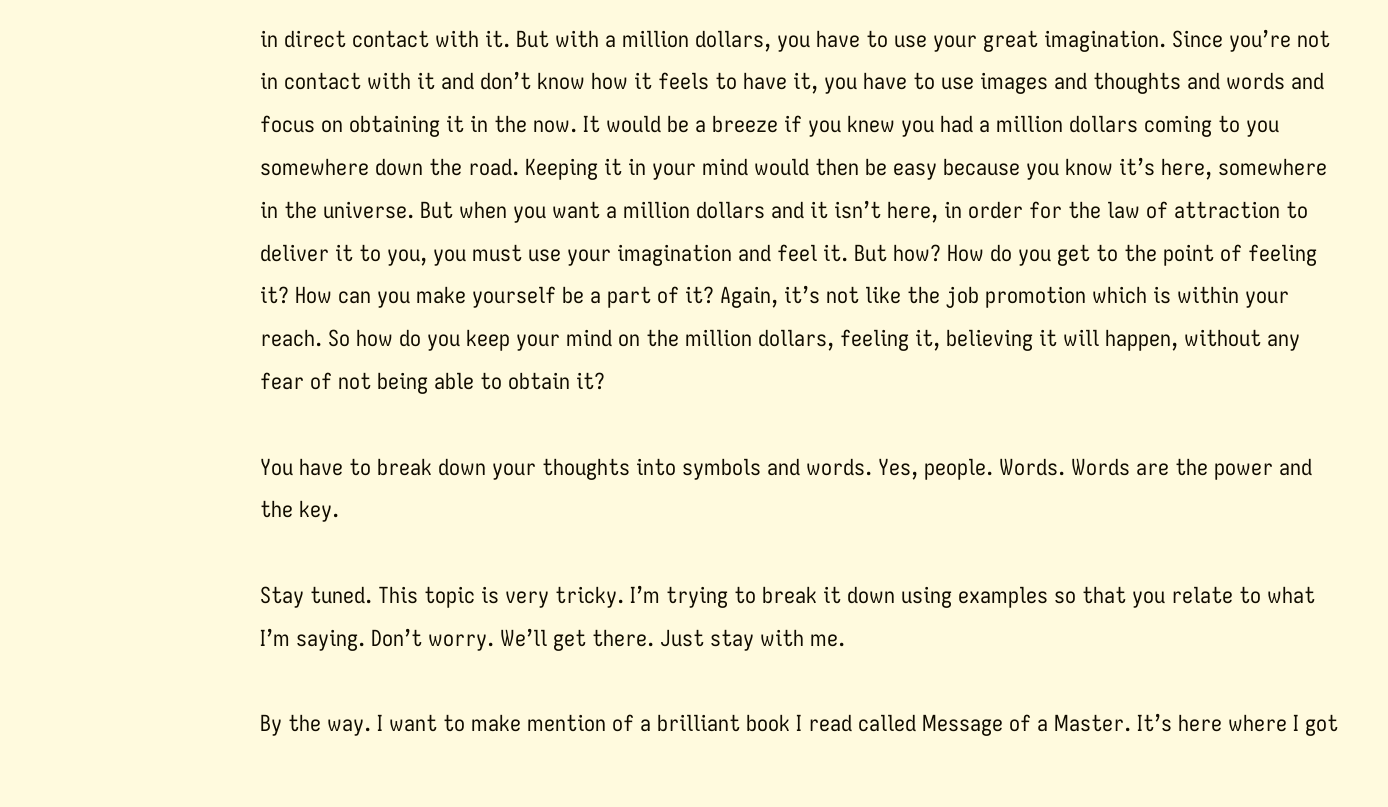in direct contact with it. But with a million dollars, you have to use your great imagination. Since you’re not in contact with it and don’t know how it feels to have it, you have to use images and thoughts and words and focus on obtaining it in the now. It would be a breeze if you knew you had a million dollars coming to you somewhere down the road. Keeping it in your mind would then be easy because you know it’s here, somewhere in the universe. But when you want a million dollars and it isn’t here, in order for the law of attraction to deliver it to you, you must use your imagination and feel it. But how? How do you get to the point of feeling it? How can you make yourself be a part of it? Again, it’s not like the job promotion which is within your reach. So how do you keep your mind on the million dollars, feeling it, believing it will happen, without any fear of not being able to obtain it?

You have to break down your thoughts into symbols and words. Yes, people. Words. Words are the power and the key.

Stay tuned. This topic is very tricky. I’m trying to break it down using examples so that you relate to what I’m saying. Don’t worry. We’ll get there. Just stay with me.

By the way. I want to make mention of a brilliant book I read called Message of a Master. It’s here where I got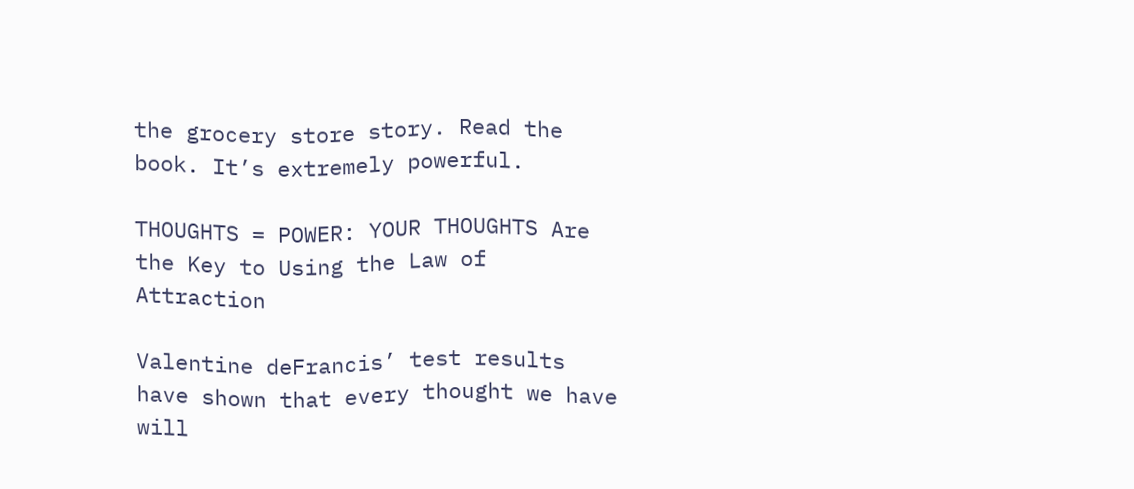the grocery store story. Read the book. It’s extremely powerful.

THOUGHTS = POWER: YOUR THOUGHTS Are the Key to Using the Law of Attraction

Valentine deFrancis’ test results have shown that every thought we have will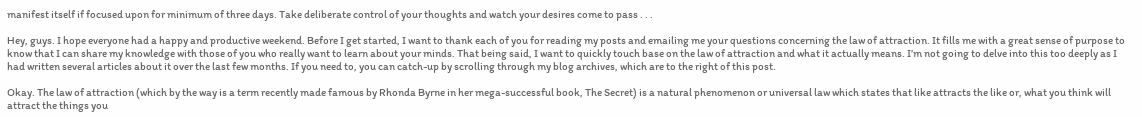manifest itself if focused upon for minimum of three days. Take deliberate control of your thoughts and watch your desires come to pass . . .

Hey, guys. I hope everyone had a happy and productive weekend. Before I get started, I want to thank each of you for reading my posts and emailing me your questions concerning the law of attraction. It fills me with a great sense of purpose to know that I can share my knowledge with those of you who really want to learn about your minds. That being said, I want to quickly touch base on the law of attraction and what it actually means. I’m not going to delve into this too deeply as I had written several articles about it over the last few months. If you need to, you can catch-up by scrolling through my blog archives, which are to the right of this post.

Okay. The law of attraction (which by the way is a term recently made famous by Rhonda Byrne in her mega-successful book, The Secret) is a natural phenomenon or universal law which states that like attracts the like or, what you think will attract the things you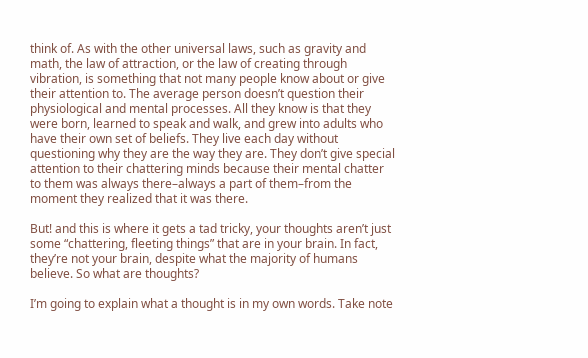think of. As with the other universal laws, such as gravity and math, the law of attraction, or the law of creating through vibration, is something that not many people know about or give their attention to. The average person doesn’t question their physiological and mental processes. All they know is that they were born, learned to speak and walk, and grew into adults who have their own set of beliefs. They live each day without questioning why they are the way they are. They don’t give special attention to their chattering minds because their mental chatter to them was always there–always a part of them–from the moment they realized that it was there.

But! and this is where it gets a tad tricky, your thoughts aren’t just some “chattering, fleeting things” that are in your brain. In fact, they’re not your brain, despite what the majority of humans believe. So what are thoughts?

I’m going to explain what a thought is in my own words. Take note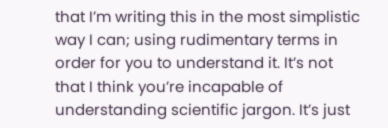that I’m writing this in the most simplistic way I can; using rudimentary terms in order for you to understand it. It’s not that I think you’re incapable of understanding scientific jargon. It’s just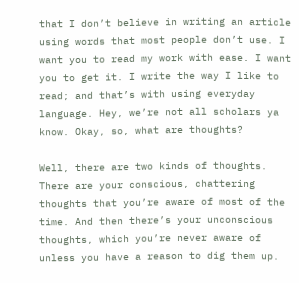that I don’t believe in writing an article using words that most people don’t use. I want you to read my work with ease. I want you to get it. I write the way I like to read; and that’s with using everyday language. Hey, we’re not all scholars ya know. Okay, so, what are thoughts?

Well, there are two kinds of thoughts. There are your conscious, chattering thoughts that you’re aware of most of the time. And then there’s your unconscious thoughts, which you’re never aware of unless you have a reason to dig them up.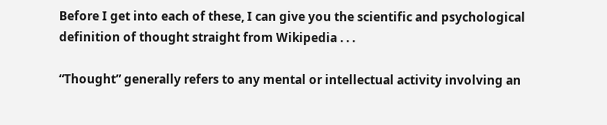Before I get into each of these, I can give you the scientific and psychological definition of thought straight from Wikipedia . . .

“Thought” generally refers to any mental or intellectual activity involving an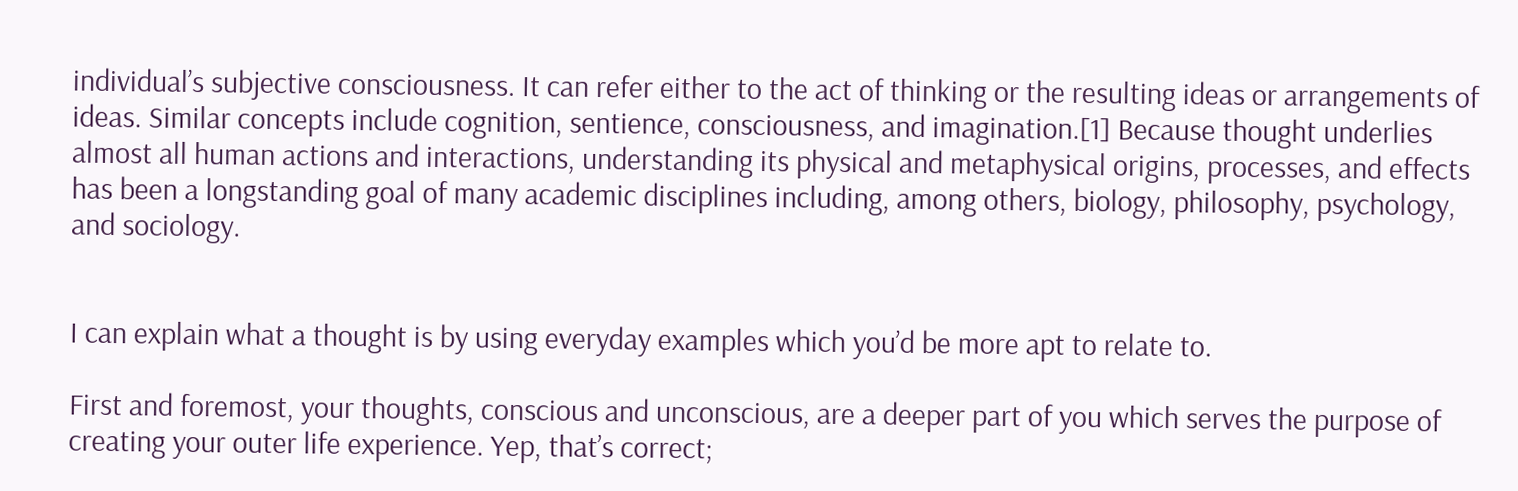individual’s subjective consciousness. It can refer either to the act of thinking or the resulting ideas or arrangements of ideas. Similar concepts include cognition, sentience, consciousness, and imagination.[1] Because thought underlies almost all human actions and interactions, understanding its physical and metaphysical origins, processes, and effects has been a longstanding goal of many academic disciplines including, among others, biology, philosophy, psychology, and sociology.


I can explain what a thought is by using everyday examples which you’d be more apt to relate to.

First and foremost, your thoughts, conscious and unconscious, are a deeper part of you which serves the purpose of creating your outer life experience. Yep, that’s correct;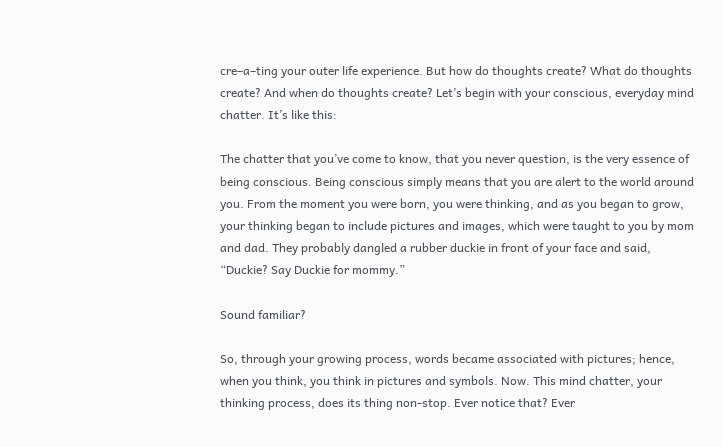cre–a–ting your outer life experience. But how do thoughts create? What do thoughts create? And when do thoughts create? Let’s begin with your conscious, everyday mind chatter. It’s like this:

The chatter that you’ve come to know, that you never question, is the very essence of being conscious. Being conscious simply means that you are alert to the world around you. From the moment you were born, you were thinking, and as you began to grow, your thinking began to include pictures and images, which were taught to you by mom and dad. They probably dangled a rubber duckie in front of your face and said, “Duckie? Say Duckie for mommy.”

Sound familiar?

So, through your growing process, words became associated with pictures; hence, when you think, you think in pictures and symbols. Now. This mind chatter, your thinking process, does its thing non-stop. Ever notice that? Ever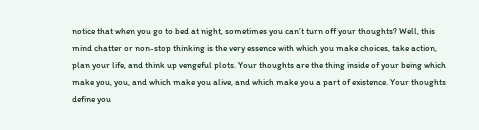notice that when you go to bed at night, sometimes you can’t turn off your thoughts? Well, this mind chatter or non-stop thinking is the very essence with which you make choices, take action, plan your life, and think up vengeful plots. Your thoughts are the thing inside of your being which make you, you, and which make you alive, and which make you a part of existence. Your thoughts define you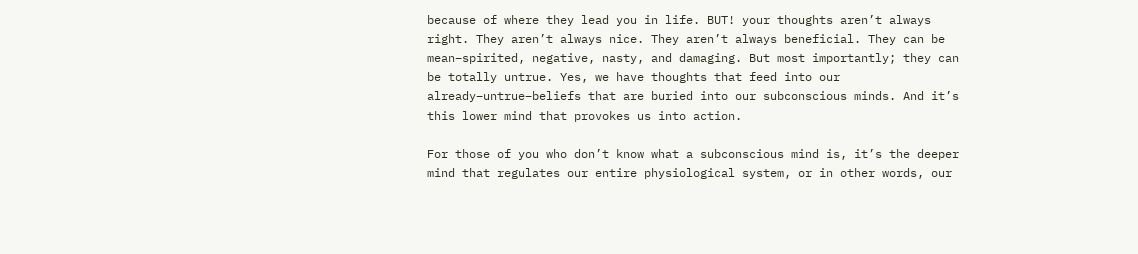because of where they lead you in life. BUT! your thoughts aren’t always right. They aren’t always nice. They aren’t always beneficial. They can be mean–spirited, negative, nasty, and damaging. But most importantly; they can be totally untrue. Yes, we have thoughts that feed into our already–untrue–beliefs that are buried into our subconscious minds. And it’s this lower mind that provokes us into action.

For those of you who don’t know what a subconscious mind is, it’s the deeper mind that regulates our entire physiological system, or in other words, our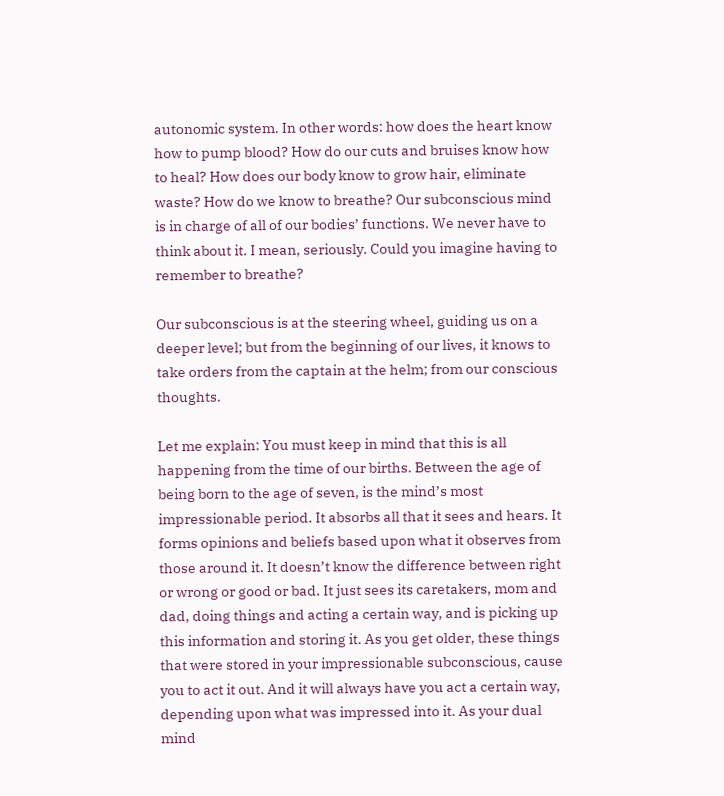autonomic system. In other words: how does the heart know how to pump blood? How do our cuts and bruises know how to heal? How does our body know to grow hair, eliminate waste? How do we know to breathe? Our subconscious mind is in charge of all of our bodies’ functions. We never have to think about it. I mean, seriously. Could you imagine having to remember to breathe?

Our subconscious is at the steering wheel, guiding us on a deeper level; but from the beginning of our lives, it knows to take orders from the captain at the helm; from our conscious thoughts.

Let me explain: You must keep in mind that this is all happening from the time of our births. Between the age of being born to the age of seven, is the mind’s most impressionable period. It absorbs all that it sees and hears. It forms opinions and beliefs based upon what it observes from those around it. It doesn’t know the difference between right or wrong or good or bad. It just sees its caretakers, mom and dad, doing things and acting a certain way, and is picking up this information and storing it. As you get older, these things that were stored in your impressionable subconscious, cause you to act it out. And it will always have you act a certain way, depending upon what was impressed into it. As your dual mind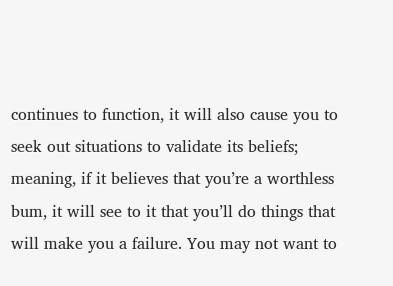continues to function, it will also cause you to seek out situations to validate its beliefs; meaning, if it believes that you’re a worthless bum, it will see to it that you’ll do things that will make you a failure. You may not want to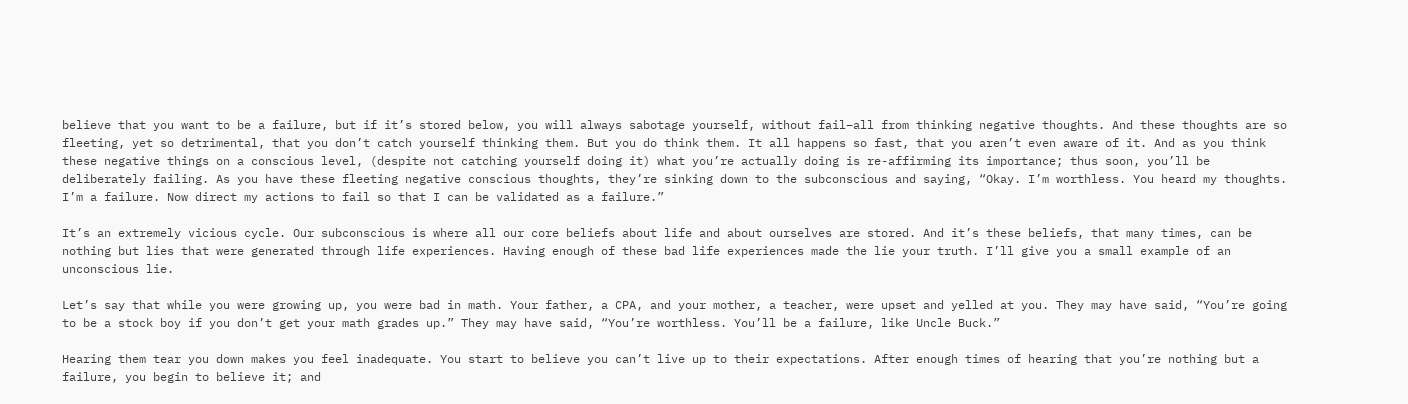believe that you want to be a failure, but if it’s stored below, you will always sabotage yourself, without fail–all from thinking negative thoughts. And these thoughts are so fleeting, yet so detrimental, that you don’t catch yourself thinking them. But you do think them. It all happens so fast, that you aren’t even aware of it. And as you think these negative things on a conscious level, (despite not catching yourself doing it) what you’re actually doing is re-affirming its importance; thus soon, you’ll be deliberately failing. As you have these fleeting negative conscious thoughts, they’re sinking down to the subconscious and saying, “Okay. I’m worthless. You heard my thoughts. I’m a failure. Now direct my actions to fail so that I can be validated as a failure.”

It’s an extremely vicious cycle. Our subconscious is where all our core beliefs about life and about ourselves are stored. And it’s these beliefs, that many times, can be nothing but lies that were generated through life experiences. Having enough of these bad life experiences made the lie your truth. I’ll give you a small example of an unconscious lie.

Let’s say that while you were growing up, you were bad in math. Your father, a CPA, and your mother, a teacher, were upset and yelled at you. They may have said, “You’re going to be a stock boy if you don’t get your math grades up.” They may have said, “You’re worthless. You’ll be a failure, like Uncle Buck.”

Hearing them tear you down makes you feel inadequate. You start to believe you can’t live up to their expectations. After enough times of hearing that you’re nothing but a failure, you begin to believe it; and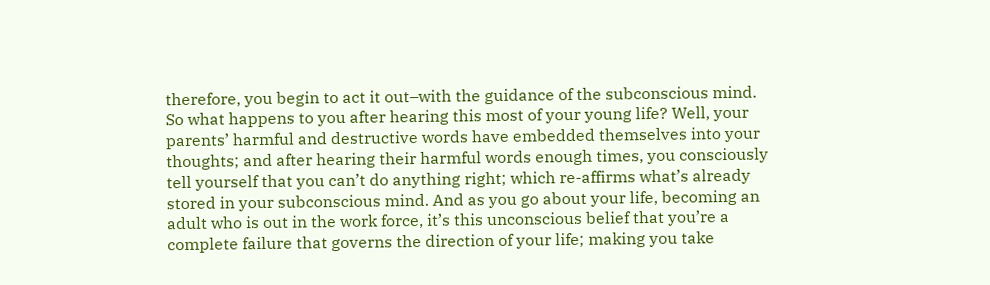therefore, you begin to act it out–with the guidance of the subconscious mind. So what happens to you after hearing this most of your young life? Well, your parents’ harmful and destructive words have embedded themselves into your thoughts; and after hearing their harmful words enough times, you consciously tell yourself that you can’t do anything right; which re-affirms what’s already stored in your subconscious mind. And as you go about your life, becoming an adult who is out in the work force, it’s this unconscious belief that you’re a complete failure that governs the direction of your life; making you take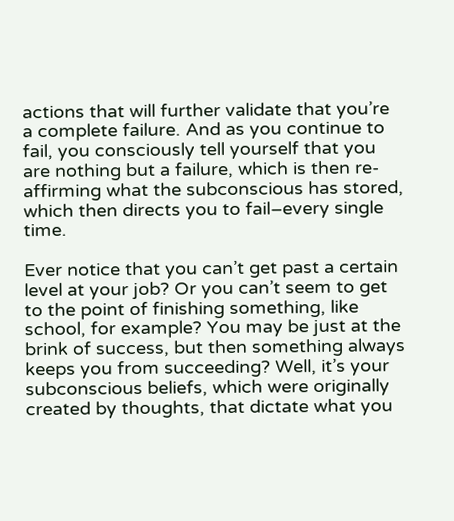actions that will further validate that you’re a complete failure. And as you continue to fail, you consciously tell yourself that you are nothing but a failure, which is then re-affirming what the subconscious has stored, which then directs you to fail–every single time.

Ever notice that you can’t get past a certain level at your job? Or you can’t seem to get to the point of finishing something, like school, for example? You may be just at the brink of success, but then something always keeps you from succeeding? Well, it’s your subconscious beliefs, which were originally created by thoughts, that dictate what you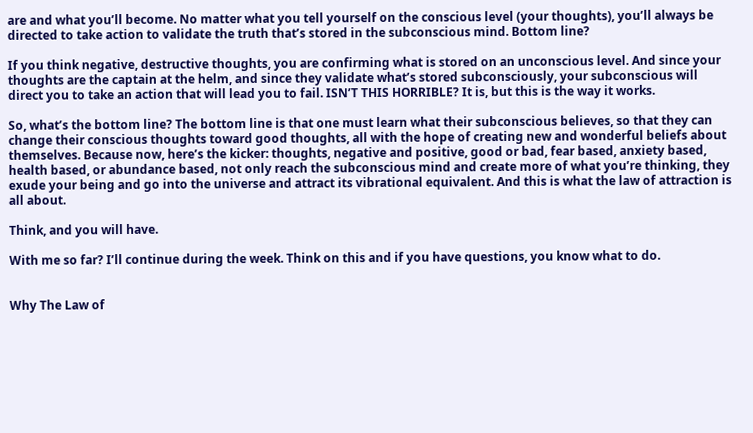are and what you’ll become. No matter what you tell yourself on the conscious level (your thoughts), you’ll always be directed to take action to validate the truth that’s stored in the subconscious mind. Bottom line?

If you think negative, destructive thoughts, you are confirming what is stored on an unconscious level. And since your thoughts are the captain at the helm, and since they validate what’s stored subconsciously, your subconscious will direct you to take an action that will lead you to fail. ISN’T THIS HORRIBLE? It is, but this is the way it works.

So, what’s the bottom line? The bottom line is that one must learn what their subconscious believes, so that they can change their conscious thoughts toward good thoughts, all with the hope of creating new and wonderful beliefs about themselves. Because now, here’s the kicker: thoughts, negative and positive, good or bad, fear based, anxiety based, health based, or abundance based, not only reach the subconscious mind and create more of what you’re thinking, they exude your being and go into the universe and attract its vibrational equivalent. And this is what the law of attraction is all about.

Think, and you will have.

With me so far? I’ll continue during the week. Think on this and if you have questions, you know what to do.


Why The Law of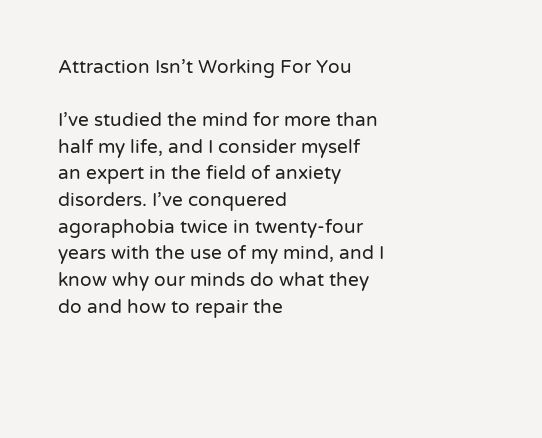Attraction Isn’t Working For You

I’ve studied the mind for more than half my life, and I consider myself an expert in the field of anxiety disorders. I’ve conquered agoraphobia twice in twenty-four years with the use of my mind, and I know why our minds do what they do and how to repair the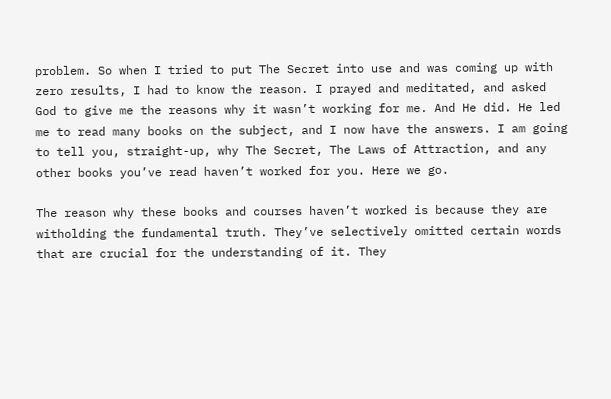problem. So when I tried to put The Secret into use and was coming up with zero results, I had to know the reason. I prayed and meditated, and asked God to give me the reasons why it wasn’t working for me. And He did. He led me to read many books on the subject, and I now have the answers. I am going to tell you, straight-up, why The Secret, The Laws of Attraction, and any other books you’ve read haven’t worked for you. Here we go.

The reason why these books and courses haven’t worked is because they are witholding the fundamental truth. They’ve selectively omitted certain words that are crucial for the understanding of it. They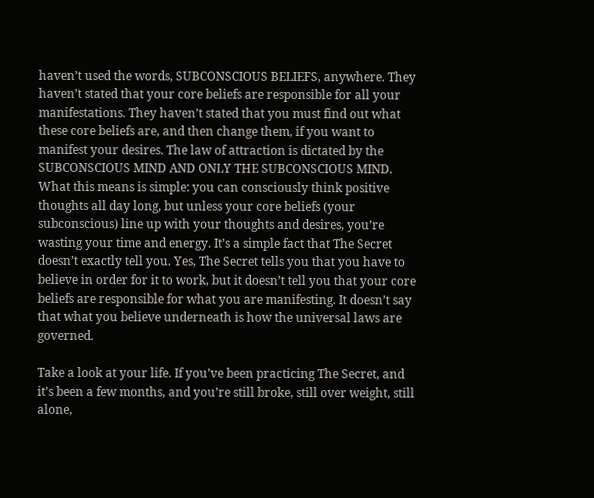haven’t used the words, SUBCONSCIOUS BELIEFS, anywhere. They haven’t stated that your core beliefs are responsible for all your manifestations. They haven’t stated that you must find out what these core beliefs are, and then change them, if you want to manifest your desires. The law of attraction is dictated by the SUBCONSCIOUS MIND AND ONLY THE SUBCONSCIOUS MIND. What this means is simple: you can consciously think positive thoughts all day long, but unless your core beliefs (your subconscious) line up with your thoughts and desires, you’re wasting your time and energy. It’s a simple fact that The Secret doesn’t exactly tell you. Yes, The Secret tells you that you have to believe in order for it to work, but it doesn’t tell you that your core beliefs are responsible for what you are manifesting. It doesn’t say that what you believe underneath is how the universal laws are governed.

Take a look at your life. If you’ve been practicing The Secret, and it’s been a few months, and you’re still broke, still over weight, still alone,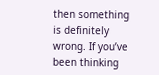then something is definitely wrong. If you’ve been thinking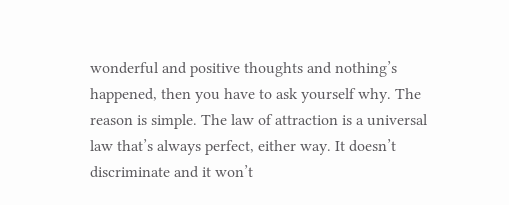wonderful and positive thoughts and nothing’s happened, then you have to ask yourself why. The reason is simple. The law of attraction is a universal law that’s always perfect, either way. It doesn’t discriminate and it won’t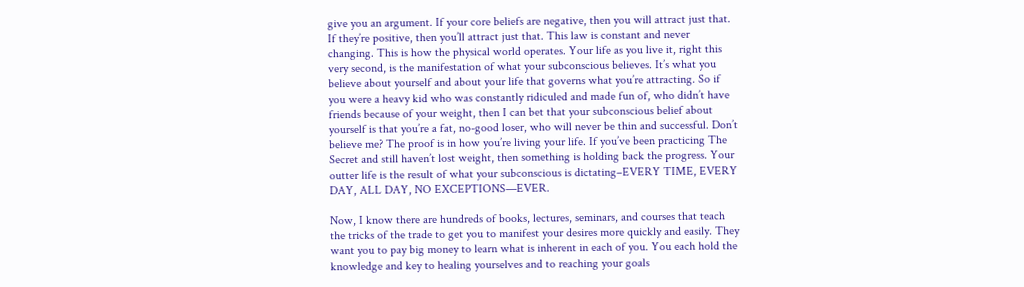give you an argument. If your core beliefs are negative, then you will attract just that. If they’re positive, then you’ll attract just that. This law is constant and never changing. This is how the physical world operates. Your life as you live it, right this very second, is the manifestation of what your subconscious believes. It’s what you believe about yourself and about your life that governs what you’re attracting. So if you were a heavy kid who was constantly ridiculed and made fun of, who didn’t have friends because of your weight, then I can bet that your subconscious belief about yourself is that you’re a fat, no-good loser, who will never be thin and successful. Don’t believe me? The proof is in how you’re living your life. If you’ve been practicing The Secret and still haven’t lost weight, then something is holding back the progress. Your outter life is the result of what your subconscious is dictating–EVERY TIME, EVERY DAY, ALL DAY, NO EXCEPTIONS—EVER.

Now, I know there are hundreds of books, lectures, seminars, and courses that teach the tricks of the trade to get you to manifest your desires more quickly and easily. They want you to pay big money to learn what is inherent in each of you. You each hold the knowledge and key to healing yourselves and to reaching your goals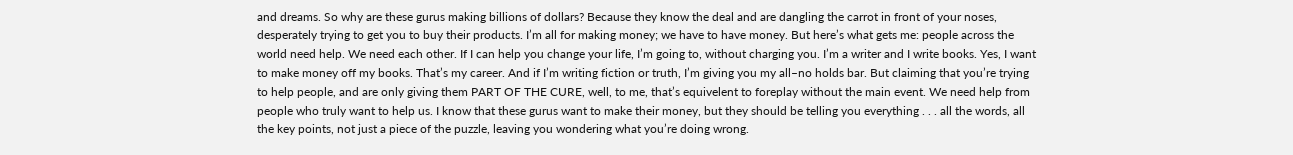and dreams. So why are these gurus making billions of dollars? Because they know the deal and are dangling the carrot in front of your noses, desperately trying to get you to buy their products. I’m all for making money; we have to have money. But here’s what gets me: people across the world need help. We need each other. If I can help you change your life, I’m going to, without charging you. I’m a writer and I write books. Yes, I want to make money off my books. That’s my career. And if I’m writing fiction or truth, I’m giving you my all–no holds bar. But claiming that you’re trying to help people, and are only giving them PART OF THE CURE, well, to me, that’s equivelent to foreplay without the main event. We need help from people who truly want to help us. I know that these gurus want to make their money, but they should be telling you everything . . . all the words, all the key points, not just a piece of the puzzle, leaving you wondering what you’re doing wrong.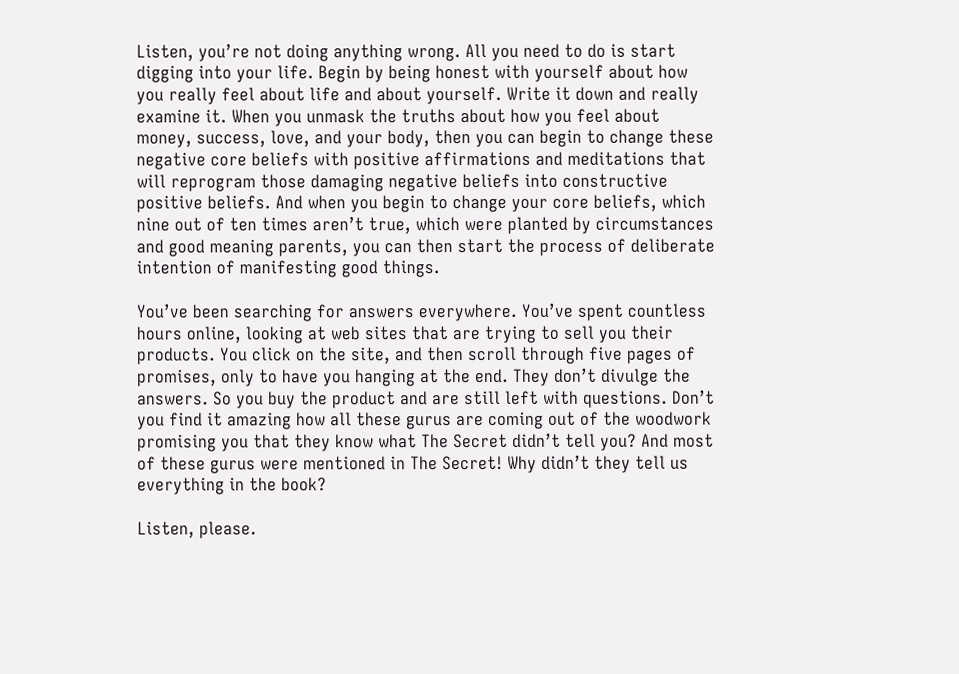Listen, you’re not doing anything wrong. All you need to do is start digging into your life. Begin by being honest with yourself about how you really feel about life and about yourself. Write it down and really examine it. When you unmask the truths about how you feel about money, success, love, and your body, then you can begin to change these negative core beliefs with positive affirmations and meditations that will reprogram those damaging negative beliefs into constructive positive beliefs. And when you begin to change your core beliefs, which nine out of ten times aren’t true, which were planted by circumstances and good meaning parents, you can then start the process of deliberate intention of manifesting good things.

You’ve been searching for answers everywhere. You’ve spent countless hours online, looking at web sites that are trying to sell you their products. You click on the site, and then scroll through five pages of promises, only to have you hanging at the end. They don’t divulge the answers. So you buy the product and are still left with questions. Don’t you find it amazing how all these gurus are coming out of the woodwork promising you that they know what The Secret didn’t tell you? And most of these gurus were mentioned in The Secret! Why didn’t they tell us everything in the book?

Listen, please.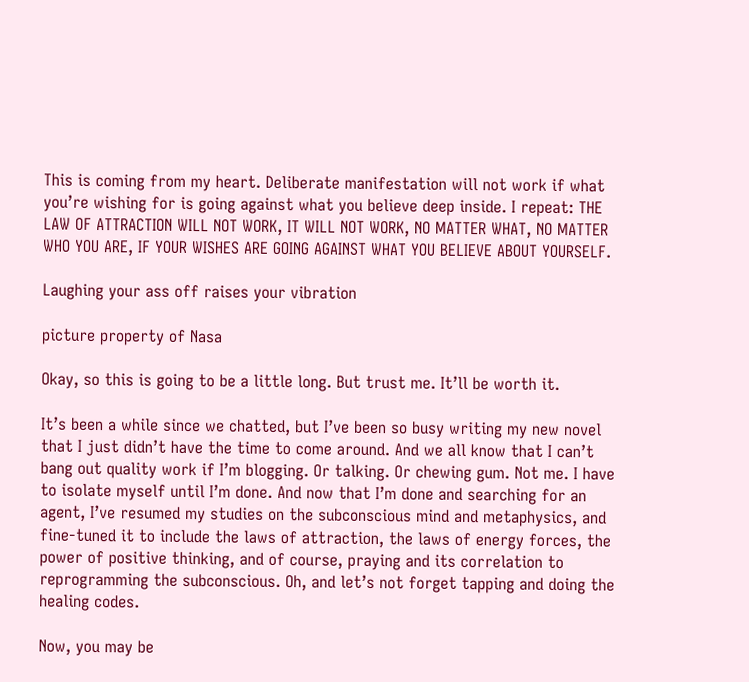This is coming from my heart. Deliberate manifestation will not work if what you’re wishing for is going against what you believe deep inside. I repeat: THE LAW OF ATTRACTION WILL NOT WORK, IT WILL NOT WORK, NO MATTER WHAT, NO MATTER WHO YOU ARE, IF YOUR WISHES ARE GOING AGAINST WHAT YOU BELIEVE ABOUT YOURSELF.

Laughing your ass off raises your vibration

picture property of Nasa

Okay, so this is going to be a little long. But trust me. It’ll be worth it.

It’s been a while since we chatted, but I’ve been so busy writing my new novel that I just didn’t have the time to come around. And we all know that I can’t bang out quality work if I’m blogging. Or talking. Or chewing gum. Not me. I have to isolate myself until I’m done. And now that I’m done and searching for an agent, I’ve resumed my studies on the subconscious mind and metaphysics, and fine-tuned it to include the laws of attraction, the laws of energy forces, the power of positive thinking, and of course, praying and its correlation to reprogramming the subconscious. Oh, and let’s not forget tapping and doing the healing codes.

Now, you may be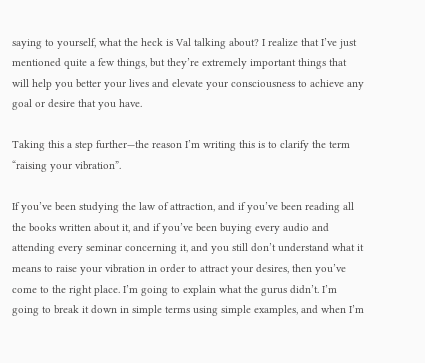saying to yourself, what the heck is Val talking about? I realize that I’ve just mentioned quite a few things, but they’re extremely important things that will help you better your lives and elevate your consciousness to achieve any goal or desire that you have.

Taking this a step further—the reason I’m writing this is to clarify the term “raising your vibration”.

If you’ve been studying the law of attraction, and if you’ve been reading all the books written about it, and if you’ve been buying every audio and attending every seminar concerning it, and you still don’t understand what it means to raise your vibration in order to attract your desires, then you’ve come to the right place. I’m going to explain what the gurus didn’t. I’m going to break it down in simple terms using simple examples, and when I’m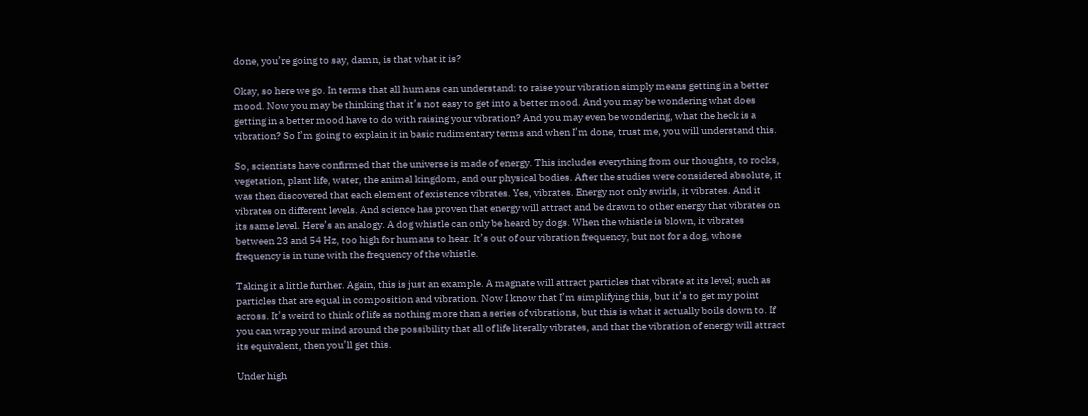done, you’re going to say, damn, is that what it is?

Okay, so here we go. In terms that all humans can understand: to raise your vibration simply means getting in a better mood. Now you may be thinking that it’s not easy to get into a better mood. And you may be wondering what does getting in a better mood have to do with raising your vibration? And you may even be wondering, what the heck is a vibration? So I’m going to explain it in basic rudimentary terms and when I’m done, trust me, you will understand this.

So, scientists have confirmed that the universe is made of energy. This includes everything from our thoughts, to rocks, vegetation, plant life, water, the animal kingdom, and our physical bodies. After the studies were considered absolute, it was then discovered that each element of existence vibrates. Yes, vibrates. Energy not only swirls, it vibrates. And it vibrates on different levels. And science has proven that energy will attract and be drawn to other energy that vibrates on its same level. Here’s an analogy. A dog whistle can only be heard by dogs. When the whistle is blown, it vibrates between 23 and 54 Hz, too high for humans to hear. It’s out of our vibration frequency, but not for a dog, whose frequency is in tune with the frequency of the whistle.

Taking it a little further. Again, this is just an example. A magnate will attract particles that vibrate at its level; such as particles that are equal in composition and vibration. Now I know that I’m simplifying this, but it’s to get my point across. It’s weird to think of life as nothing more than a series of vibrations, but this is what it actually boils down to. If you can wrap your mind around the possibility that all of life literally vibrates, and that the vibration of energy will attract its equivalent, then you’ll get this.

Under high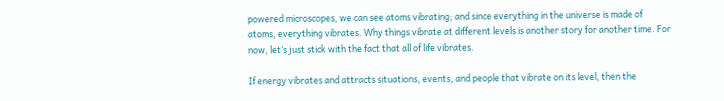powered microscopes, we can see atoms vibrating; and since everything in the universe is made of atoms, everything vibrates. Why things vibrate at different levels is another story for another time. For now, let’s just stick with the fact that all of life vibrates.

If energy vibrates and attracts situations, events, and people that vibrate on its level, then the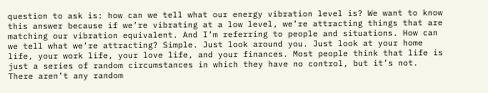question to ask is: how can we tell what our energy vibration level is? We want to know this answer because if we’re vibrating at a low level, we’re attracting things that are matching our vibration equivalent. And I’m referring to people and situations. How can we tell what we’re attracting? Simple. Just look around you. Just look at your home life, your work life, your love life, and your finances. Most people think that life is just a series of random circumstances in which they have no control, but it’s not. There aren’t any random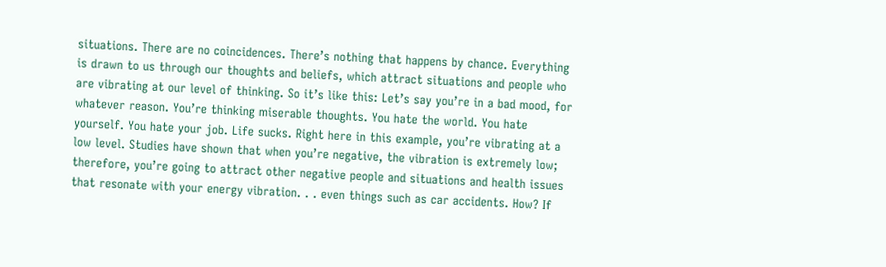situations. There are no coincidences. There’s nothing that happens by chance. Everything is drawn to us through our thoughts and beliefs, which attract situations and people who are vibrating at our level of thinking. So it’s like this: Let’s say you’re in a bad mood, for whatever reason. You’re thinking miserable thoughts. You hate the world. You hate yourself. You hate your job. Life sucks. Right here in this example, you’re vibrating at a low level. Studies have shown that when you’re negative, the vibration is extremely low; therefore, you’re going to attract other negative people and situations and health issues that resonate with your energy vibration. . . even things such as car accidents. How? If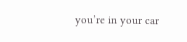you’re in your car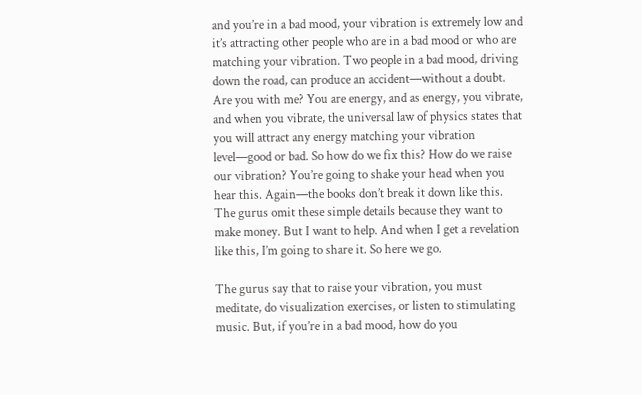and you’re in a bad mood, your vibration is extremely low and it’s attracting other people who are in a bad mood or who are matching your vibration. Two people in a bad mood, driving down the road, can produce an accident—without a doubt. Are you with me? You are energy, and as energy, you vibrate, and when you vibrate, the universal law of physics states that you will attract any energy matching your vibration level—good or bad. So how do we fix this? How do we raise our vibration? You’re going to shake your head when you hear this. Again—the books don’t break it down like this. The gurus omit these simple details because they want to make money. But I want to help. And when I get a revelation like this, I’m going to share it. So here we go.

The gurus say that to raise your vibration, you must meditate, do visualization exercises, or listen to stimulating music. But, if you’re in a bad mood, how do you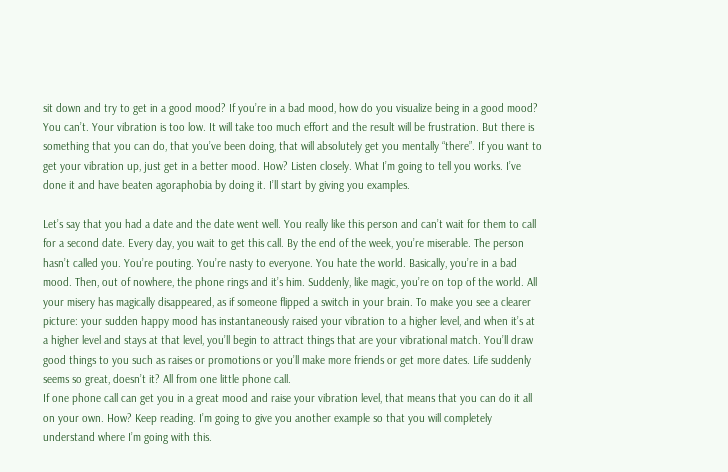sit down and try to get in a good mood? If you’re in a bad mood, how do you visualize being in a good mood? You can’t. Your vibration is too low. It will take too much effort and the result will be frustration. But there is something that you can do, that you’ve been doing, that will absolutely get you mentally “there”. If you want to get your vibration up, just get in a better mood. How? Listen closely. What I’m going to tell you works. I’ve done it and have beaten agoraphobia by doing it. I’ll start by giving you examples.

Let’s say that you had a date and the date went well. You really like this person and can’t wait for them to call for a second date. Every day, you wait to get this call. By the end of the week, you’re miserable. The person hasn’t called you. You’re pouting. You’re nasty to everyone. You hate the world. Basically, you’re in a bad mood. Then, out of nowhere, the phone rings and it’s him. Suddenly, like magic, you’re on top of the world. All your misery has magically disappeared, as if someone flipped a switch in your brain. To make you see a clearer picture: your sudden happy mood has instantaneously raised your vibration to a higher level, and when it’s at a higher level and stays at that level, you’ll begin to attract things that are your vibrational match. You’ll draw good things to you such as raises or promotions or you’ll make more friends or get more dates. Life suddenly seems so great, doesn’t it? All from one little phone call.
If one phone call can get you in a great mood and raise your vibration level, that means that you can do it all on your own. How? Keep reading. I’m going to give you another example so that you will completely understand where I’m going with this.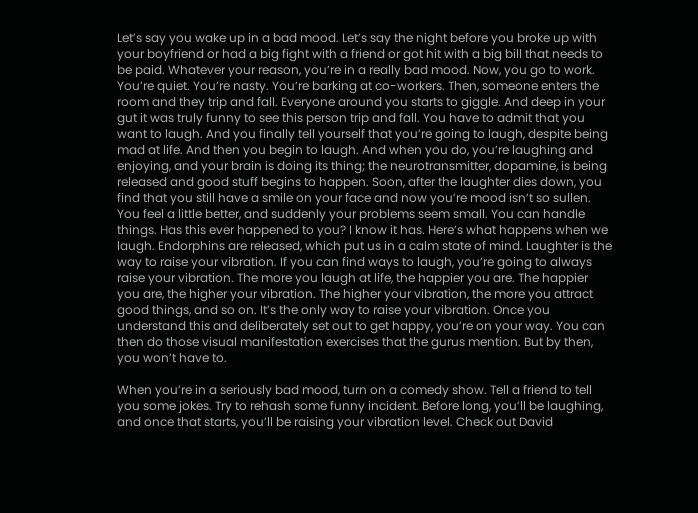Let’s say you wake up in a bad mood. Let’s say the night before you broke up with your boyfriend or had a big fight with a friend or got hit with a big bill that needs to be paid. Whatever your reason, you’re in a really bad mood. Now, you go to work. You’re quiet. You’re nasty. You’re barking at co-workers. Then, someone enters the room and they trip and fall. Everyone around you starts to giggle. And deep in your gut it was truly funny to see this person trip and fall. You have to admit that you want to laugh. And you finally tell yourself that you’re going to laugh, despite being mad at life. And then you begin to laugh. And when you do, you’re laughing and enjoying, and your brain is doing its thing; the neurotransmitter, dopamine, is being released and good stuff begins to happen. Soon, after the laughter dies down, you find that you still have a smile on your face and now you’re mood isn’t so sullen. You feel a little better, and suddenly your problems seem small. You can handle things. Has this ever happened to you? I know it has. Here’s what happens when we laugh. Endorphins are released, which put us in a calm state of mind. Laughter is the way to raise your vibration. If you can find ways to laugh, you’re going to always raise your vibration. The more you laugh at life, the happier you are. The happier you are, the higher your vibration. The higher your vibration, the more you attract good things, and so on. It’s the only way to raise your vibration. Once you understand this and deliberately set out to get happy, you’re on your way. You can then do those visual manifestation exercises that the gurus mention. But by then, you won’t have to.

When you’re in a seriously bad mood, turn on a comedy show. Tell a friend to tell you some jokes. Try to rehash some funny incident. Before long, you’ll be laughing, and once that starts, you’ll be raising your vibration level. Check out David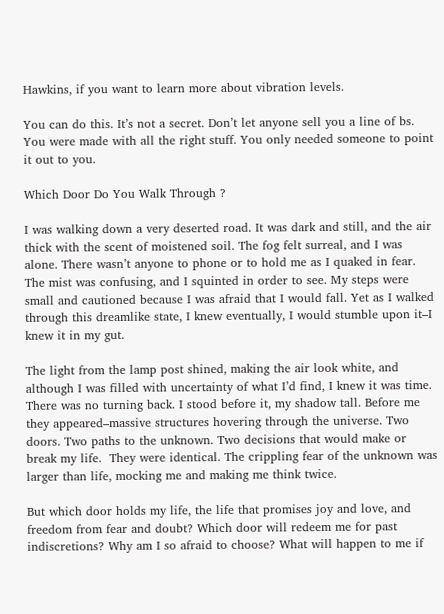Hawkins, if you want to learn more about vibration levels.

You can do this. It’s not a secret. Don’t let anyone sell you a line of bs. You were made with all the right stuff. You only needed someone to point it out to you.

Which Door Do You Walk Through ?

I was walking down a very deserted road. It was dark and still, and the air thick with the scent of moistened soil. The fog felt surreal, and I was alone. There wasn’t anyone to phone or to hold me as I quaked in fear.
The mist was confusing, and I squinted in order to see. My steps were small and cautioned because I was afraid that I would fall. Yet as I walked through this dreamlike state, I knew eventually, I would stumble upon it–I knew it in my gut.

The light from the lamp post shined, making the air look white, and although I was filled with uncertainty of what I’d find, I knew it was time. There was no turning back. I stood before it, my shadow tall. Before me they appeared–massive structures hovering through the universe. Two doors. Two paths to the unknown. Two decisions that would make or break my life.  They were identical. The crippling fear of the unknown was larger than life, mocking me and making me think twice.

But which door holds my life, the life that promises joy and love, and freedom from fear and doubt? Which door will redeem me for past indiscretions? Why am I so afraid to choose? What will happen to me if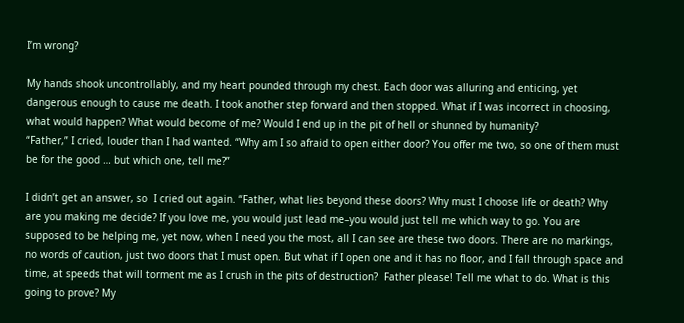I’m wrong?

My hands shook uncontrollably, and my heart pounded through my chest. Each door was alluring and enticing, yet dangerous enough to cause me death. I took another step forward and then stopped. What if I was incorrect in choosing, what would happen? What would become of me? Would I end up in the pit of hell or shunned by humanity?
“Father,” I cried, louder than I had wanted. “Why am I so afraid to open either door? You offer me two, so one of them must be for the good … but which one, tell me?”

I didn’t get an answer, so  I cried out again. “Father, what lies beyond these doors? Why must I choose life or death? Why are you making me decide? If you love me, you would just lead me–you would just tell me which way to go. You are supposed to be helping me, yet now, when I need you the most, all I can see are these two doors. There are no markings, no words of caution, just two doors that I must open. But what if I open one and it has no floor, and I fall through space and time, at speeds that will torment me as I crush in the pits of destruction?  Father please! Tell me what to do. What is this going to prove? My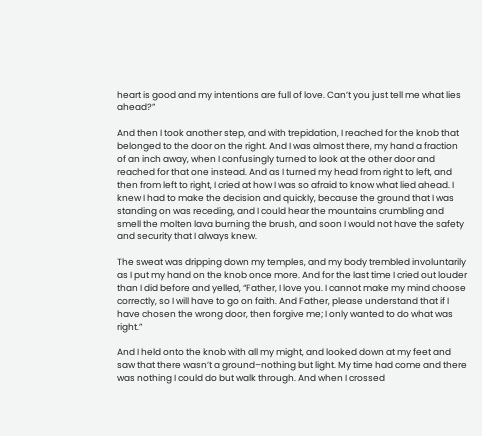heart is good and my intentions are full of love. Can’t you just tell me what lies ahead?”

And then I took another step, and with trepidation, I reached for the knob that belonged to the door on the right. And I was almost there, my hand a fraction of an inch away, when I confusingly turned to look at the other door and reached for that one instead. And as I turned my head from right to left, and then from left to right, I cried at how I was so afraid to know what lied ahead. I knew I had to make the decision and quickly, because the ground that I was standing on was receding, and I could hear the mountains crumbling and smell the molten lava burning the brush, and soon I would not have the safety and security that I always knew.

The sweat was dripping down my temples, and my body trembled involuntarily as I put my hand on the knob once more. And for the last time I cried out louder than I did before and yelled, “Father, I love you. I cannot make my mind choose correctly, so I will have to go on faith. And Father, please understand that if I have chosen the wrong door, then forgive me; I only wanted to do what was right.”

And I held onto the knob with all my might, and looked down at my feet and saw that there wasn’t a ground–nothing but light. My time had come and there was nothing I could do but walk through. And when I crossed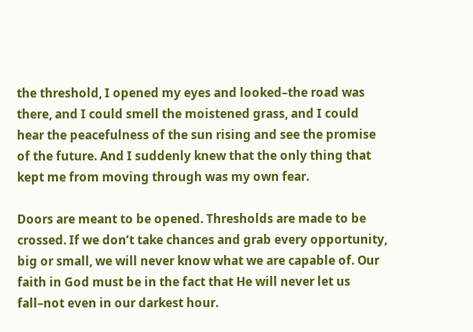the threshold, I opened my eyes and looked–the road was there, and I could smell the moistened grass, and I could hear the peacefulness of the sun rising and see the promise of the future. And I suddenly knew that the only thing that kept me from moving through was my own fear.

Doors are meant to be opened. Thresholds are made to be crossed. If we don’t take chances and grab every opportunity, big or small, we will never know what we are capable of. Our faith in God must be in the fact that He will never let us fall–not even in our darkest hour.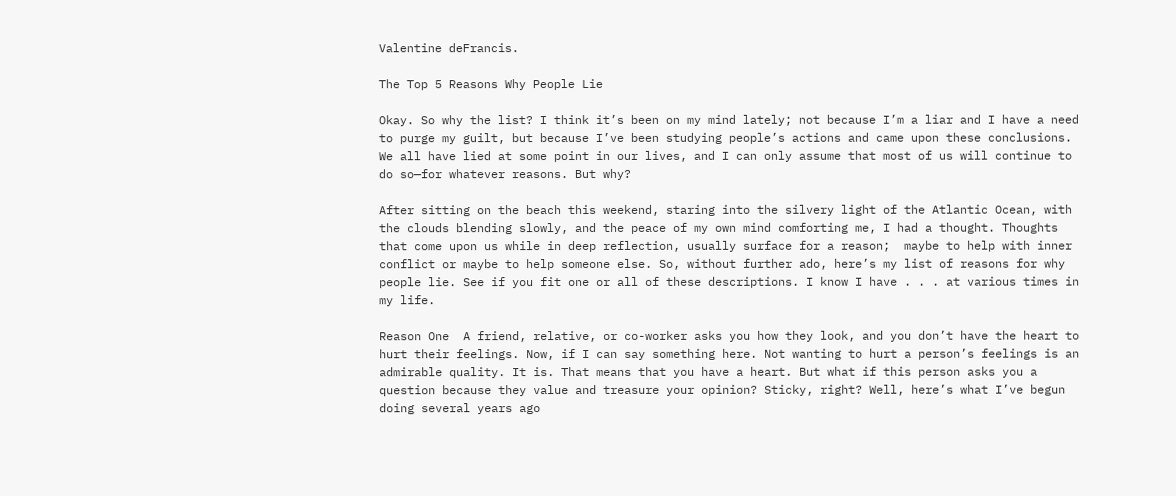Valentine deFrancis.

The Top 5 Reasons Why People Lie

Okay. So why the list? I think it’s been on my mind lately; not because I’m a liar and I have a need to purge my guilt, but because I’ve been studying people’s actions and came upon these conclusions. We all have lied at some point in our lives, and I can only assume that most of us will continue to do so—for whatever reasons. But why?

After sitting on the beach this weekend, staring into the silvery light of the Atlantic Ocean, with the clouds blending slowly, and the peace of my own mind comforting me, I had a thought. Thoughts that come upon us while in deep reflection, usually surface for a reason;  maybe to help with inner conflict or maybe to help someone else. So, without further ado, here’s my list of reasons for why people lie. See if you fit one or all of these descriptions. I know I have . . . at various times in my life.

Reason One  A friend, relative, or co-worker asks you how they look, and you don’t have the heart to hurt their feelings. Now, if I can say something here. Not wanting to hurt a person’s feelings is an admirable quality. It is. That means that you have a heart. But what if this person asks you a question because they value and treasure your opinion? Sticky, right? Well, here’s what I’ve begun doing several years ago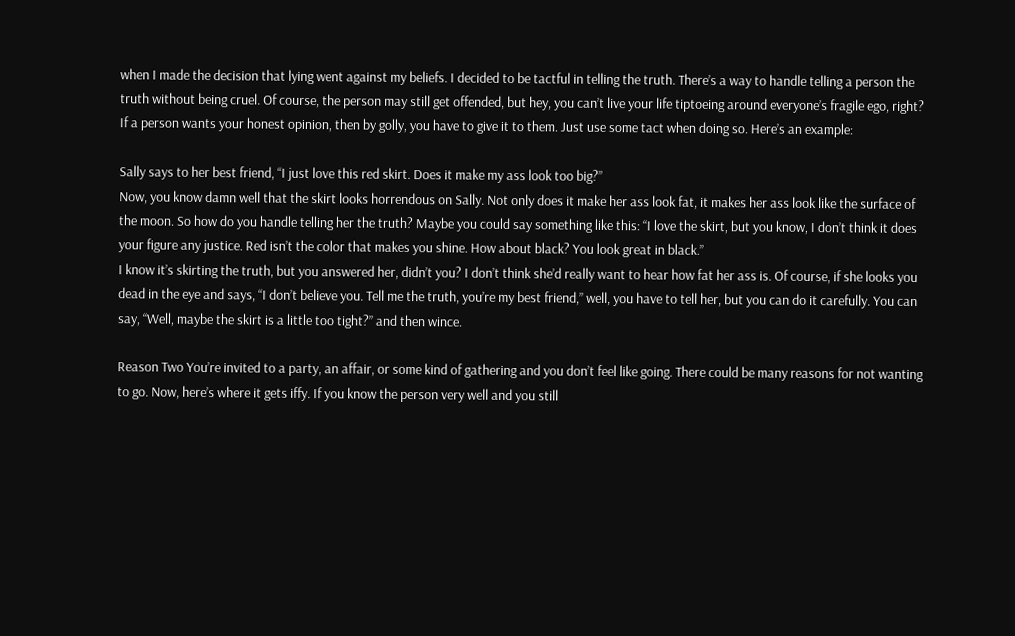when I made the decision that lying went against my beliefs. I decided to be tactful in telling the truth. There’s a way to handle telling a person the truth without being cruel. Of course, the person may still get offended, but hey, you can’t live your life tiptoeing around everyone’s fragile ego, right? If a person wants your honest opinion, then by golly, you have to give it to them. Just use some tact when doing so. Here’s an example:

Sally says to her best friend, “I just love this red skirt. Does it make my ass look too big?”
Now, you know damn well that the skirt looks horrendous on Sally. Not only does it make her ass look fat, it makes her ass look like the surface of the moon. So how do you handle telling her the truth? Maybe you could say something like this: “I love the skirt, but you know, I don’t think it does your figure any justice. Red isn’t the color that makes you shine. How about black? You look great in black.”
I know it’s skirting the truth, but you answered her, didn’t you? I don’t think she’d really want to hear how fat her ass is. Of course, if she looks you dead in the eye and says, “I don’t believe you. Tell me the truth, you’re my best friend,” well, you have to tell her, but you can do it carefully. You can say, “Well, maybe the skirt is a little too tight?” and then wince.

Reason Two You’re invited to a party, an affair, or some kind of gathering and you don’t feel like going. There could be many reasons for not wanting to go. Now, here’s where it gets iffy. If you know the person very well and you still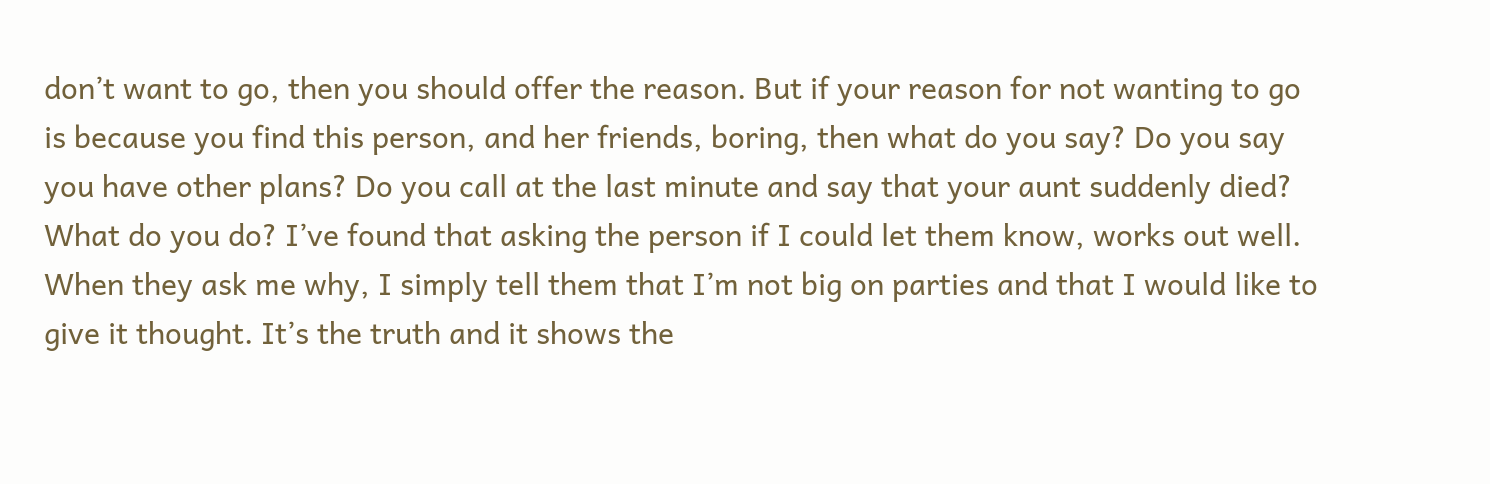don’t want to go, then you should offer the reason. But if your reason for not wanting to go is because you find this person, and her friends, boring, then what do you say? Do you say you have other plans? Do you call at the last minute and say that your aunt suddenly died? What do you do? I’ve found that asking the person if I could let them know, works out well. When they ask me why, I simply tell them that I’m not big on parties and that I would like to give it thought. It’s the truth and it shows the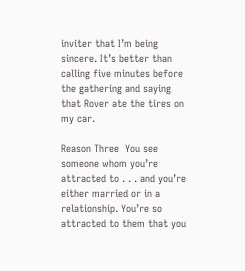inviter that I’m being sincere. It’s better than calling five minutes before the gathering and saying that Rover ate the tires on my car.

Reason Three  You see someone whom you’re attracted to . . . and you’re either married or in a relationship. You’re so attracted to them that you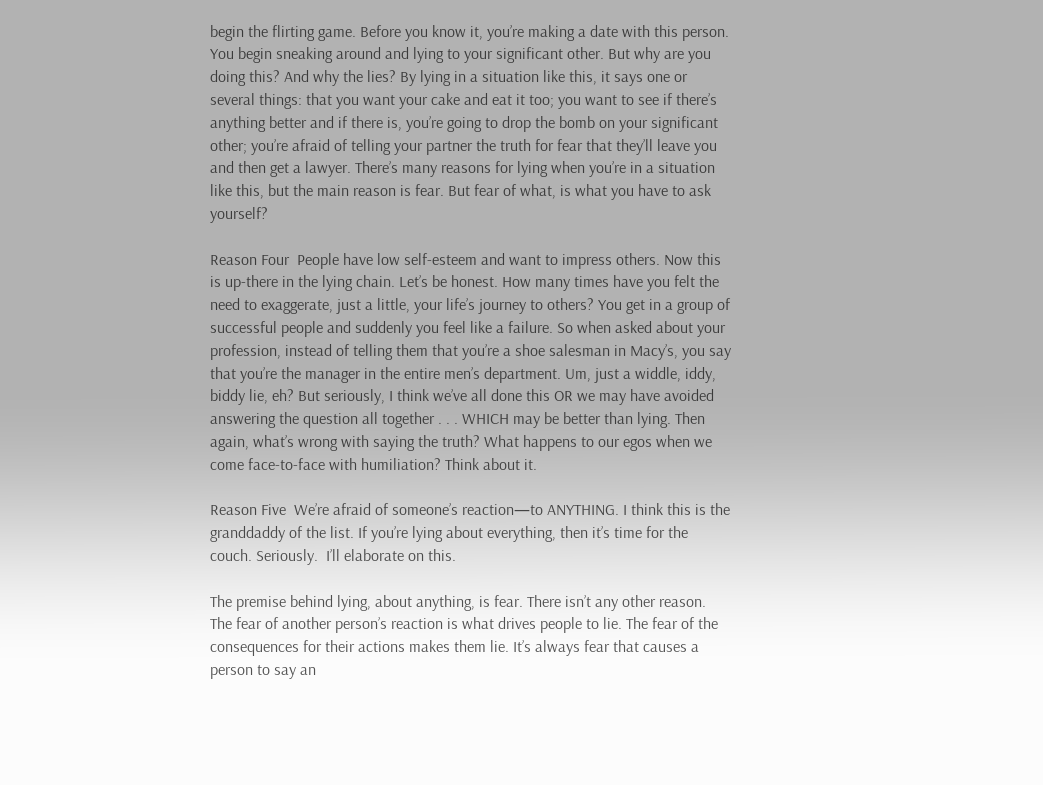begin the flirting game. Before you know it, you’re making a date with this person. You begin sneaking around and lying to your significant other. But why are you doing this? And why the lies? By lying in a situation like this, it says one or several things: that you want your cake and eat it too; you want to see if there’s anything better and if there is, you’re going to drop the bomb on your significant other; you’re afraid of telling your partner the truth for fear that they’ll leave you and then get a lawyer. There’s many reasons for lying when you’re in a situation like this, but the main reason is fear. But fear of what, is what you have to ask yourself?

Reason Four  People have low self-esteem and want to impress others. Now this is up-there in the lying chain. Let’s be honest. How many times have you felt the need to exaggerate, just a little, your life’s journey to others? You get in a group of successful people and suddenly you feel like a failure. So when asked about your profession, instead of telling them that you’re a shoe salesman in Macy’s, you say that you’re the manager in the entire men’s department. Um, just a widdle, iddy, biddy lie, eh? But seriously, I think we’ve all done this OR we may have avoided answering the question all together . . . WHICH may be better than lying. Then again, what’s wrong with saying the truth? What happens to our egos when we come face-to-face with humiliation? Think about it.

Reason Five  We’re afraid of someone’s reaction—to ANYTHING. I think this is the granddaddy of the list. If you’re lying about everything, then it’s time for the couch. Seriously.  I’ll elaborate on this.

The premise behind lying, about anything, is fear. There isn’t any other reason. The fear of another person’s reaction is what drives people to lie. The fear of the consequences for their actions makes them lie. It’s always fear that causes a person to say an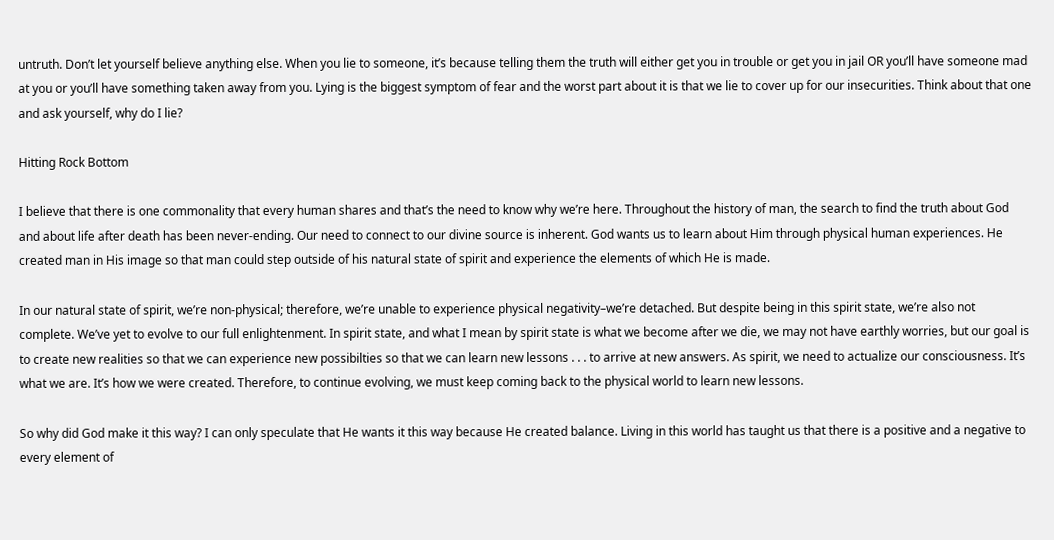untruth. Don’t let yourself believe anything else. When you lie to someone, it’s because telling them the truth will either get you in trouble or get you in jail OR you’ll have someone mad at you or you’ll have something taken away from you. Lying is the biggest symptom of fear and the worst part about it is that we lie to cover up for our insecurities. Think about that one and ask yourself, why do I lie?

Hitting Rock Bottom

I believe that there is one commonality that every human shares and that’s the need to know why we’re here. Throughout the history of man, the search to find the truth about God and about life after death has been never-ending. Our need to connect to our divine source is inherent. God wants us to learn about Him through physical human experiences. He created man in His image so that man could step outside of his natural state of spirit and experience the elements of which He is made.

In our natural state of spirit, we’re non-physical; therefore, we’re unable to experience physical negativity–we’re detached. But despite being in this spirit state, we’re also not complete. We’ve yet to evolve to our full enlightenment. In spirit state, and what I mean by spirit state is what we become after we die, we may not have earthly worries, but our goal is to create new realities so that we can experience new possibilties so that we can learn new lessons . . . to arrive at new answers. As spirit, we need to actualize our consciousness. It’s what we are. It’s how we were created. Therefore, to continue evolving, we must keep coming back to the physical world to learn new lessons.

So why did God make it this way? I can only speculate that He wants it this way because He created balance. Living in this world has taught us that there is a positive and a negative to every element of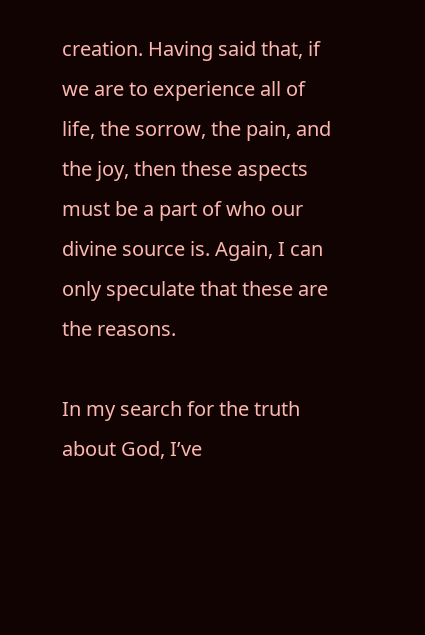creation. Having said that, if we are to experience all of life, the sorrow, the pain, and the joy, then these aspects must be a part of who our divine source is. Again, I can only speculate that these are the reasons.

In my search for the truth about God, I’ve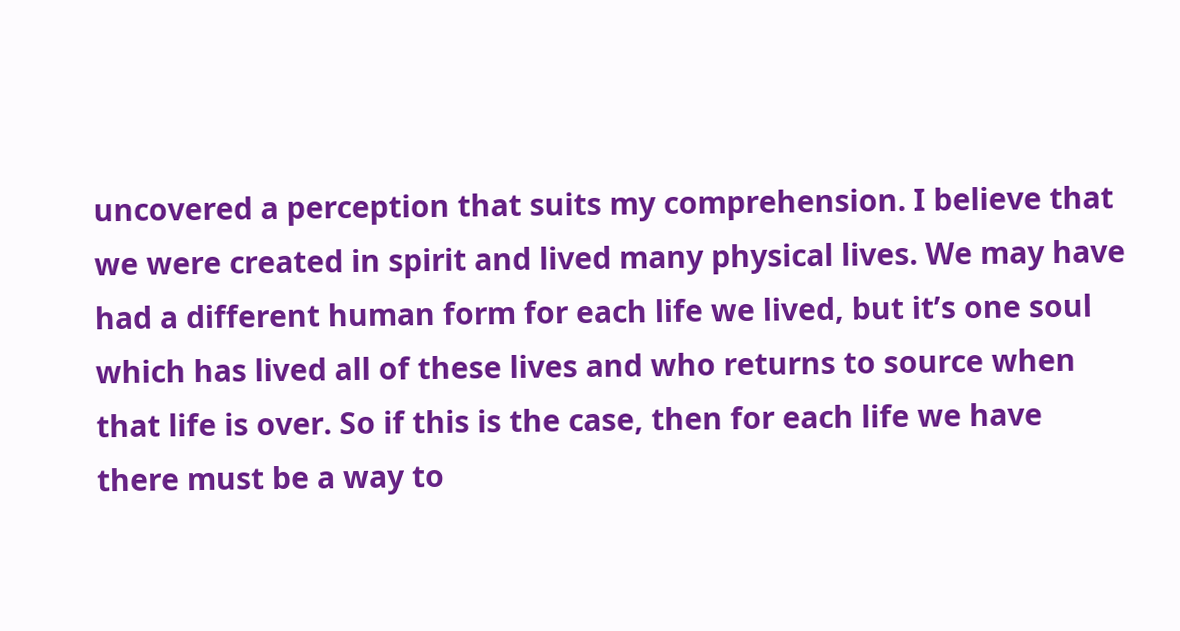uncovered a perception that suits my comprehension. I believe that we were created in spirit and lived many physical lives. We may have had a different human form for each life we lived, but it’s one soul which has lived all of these lives and who returns to source when that life is over. So if this is the case, then for each life we have there must be a way to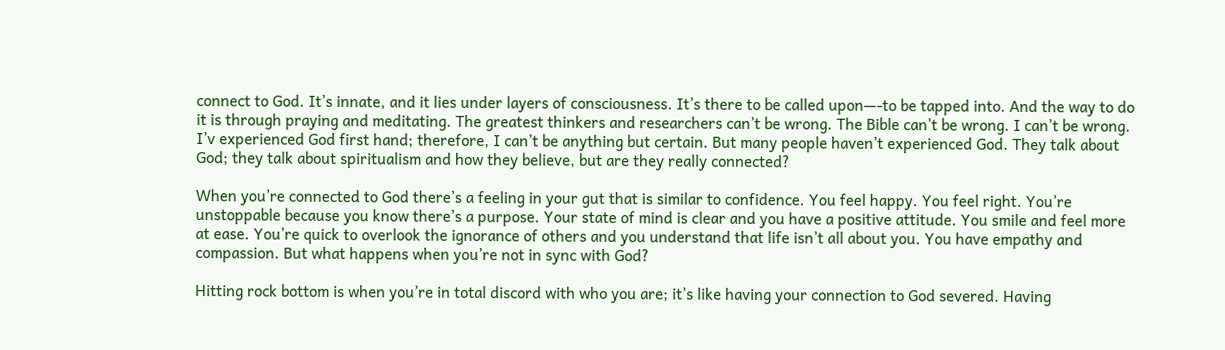connect to God. It’s innate, and it lies under layers of consciousness. It’s there to be called upon—-to be tapped into. And the way to do it is through praying and meditating. The greatest thinkers and researchers can’t be wrong. The Bible can’t be wrong. I can’t be wrong. I’v experienced God first hand; therefore, I can’t be anything but certain. But many people haven’t experienced God. They talk about God; they talk about spiritualism and how they believe, but are they really connected?

When you’re connected to God there’s a feeling in your gut that is similar to confidence. You feel happy. You feel right. You’re unstoppable because you know there’s a purpose. Your state of mind is clear and you have a positive attitude. You smile and feel more at ease. You’re quick to overlook the ignorance of others and you understand that life isn’t all about you. You have empathy and compassion. But what happens when you’re not in sync with God?

Hitting rock bottom is when you’re in total discord with who you are; it’s like having your connection to God severed. Having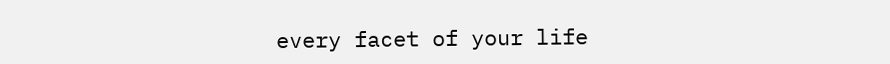every facet of your life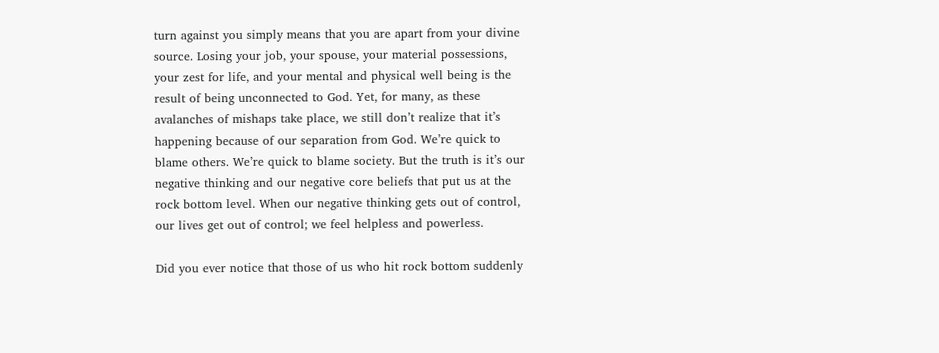turn against you simply means that you are apart from your divine source. Losing your job, your spouse, your material possessions, your zest for life, and your mental and physical well being is the result of being unconnected to God. Yet, for many, as these avalanches of mishaps take place, we still don’t realize that it’s happening because of our separation from God. We’re quick to blame others. We’re quick to blame society. But the truth is it’s our negative thinking and our negative core beliefs that put us at the rock bottom level. When our negative thinking gets out of control, our lives get out of control; we feel helpless and powerless.

Did you ever notice that those of us who hit rock bottom suddenly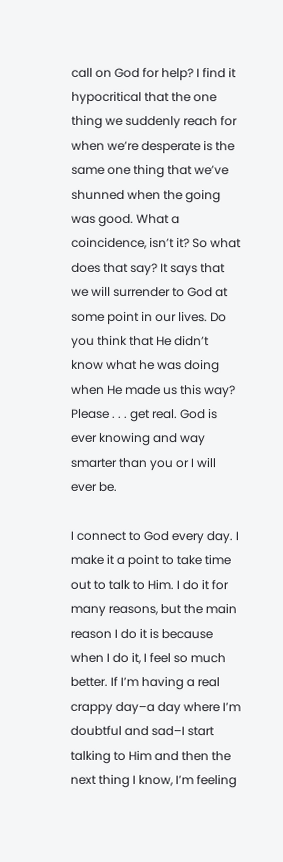call on God for help? I find it hypocritical that the one thing we suddenly reach for when we’re desperate is the same one thing that we’ve shunned when the going was good. What a coincidence, isn’t it? So what does that say? It says that we will surrender to God at some point in our lives. Do you think that He didn’t know what he was doing when He made us this way? Please . . . get real. God is ever knowing and way smarter than you or I will ever be.

I connect to God every day. I make it a point to take time out to talk to Him. I do it for many reasons, but the main reason I do it is because when I do it, I feel so much better. If I’m having a real crappy day–a day where I’m doubtful and sad–I start talking to Him and then the next thing I know, I’m feeling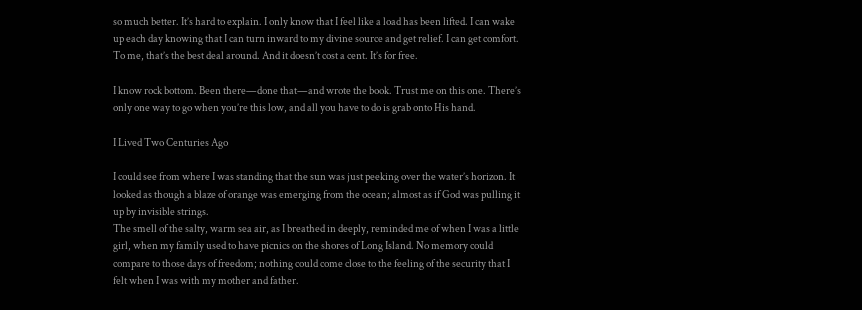so much better. It’s hard to explain. I only know that I feel like a load has been lifted. I can wake up each day knowing that I can turn inward to my divine source and get relief. I can get comfort. To me, that’s the best deal around. And it doesn’t cost a cent. It’s for free.

I know rock bottom. Been there—done that—and wrote the book. Trust me on this one. There’s only one way to go when you’re this low, and all you have to do is grab onto His hand.

I Lived Two Centuries Ago

I could see from where I was standing that the sun was just peeking over the water’s horizon. It looked as though a blaze of orange was emerging from the ocean; almost as if God was pulling it up by invisible strings.
The smell of the salty, warm sea air, as I breathed in deeply, reminded me of when I was a little girl, when my family used to have picnics on the shores of Long Island. No memory could compare to those days of freedom; nothing could come close to the feeling of the security that I felt when I was with my mother and father.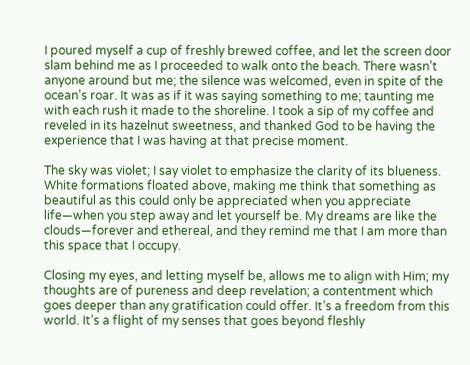I poured myself a cup of freshly brewed coffee, and let the screen door slam behind me as I proceeded to walk onto the beach. There wasn’t anyone around but me; the silence was welcomed, even in spite of the ocean’s roar. It was as if it was saying something to me; taunting me with each rush it made to the shoreline. I took a sip of my coffee and reveled in its hazelnut sweetness, and thanked God to be having the experience that I was having at that precise moment.

The sky was violet; I say violet to emphasize the clarity of its blueness. White formations floated above, making me think that something as beautiful as this could only be appreciated when you appreciate life—when you step away and let yourself be. My dreams are like the clouds—forever and ethereal, and they remind me that I am more than this space that I occupy.

Closing my eyes, and letting myself be, allows me to align with Him; my thoughts are of pureness and deep revelation; a contentment which goes deeper than any gratification could offer. It’s a freedom from this world. It’s a flight of my senses that goes beyond fleshly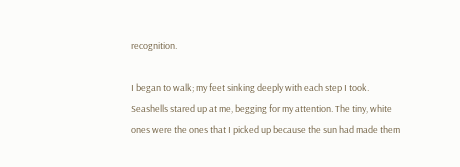recognition.

I began to walk; my feet sinking deeply with each step I took. Seashells stared up at me, begging for my attention. The tiny, white ones were the ones that I picked up because the sun had made them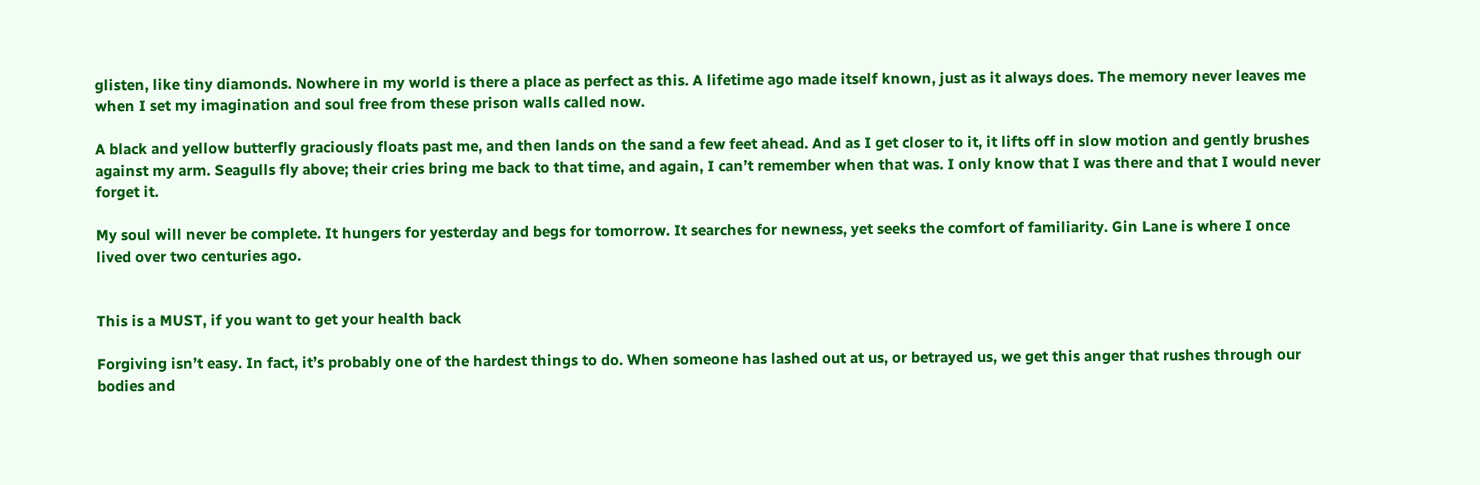glisten, like tiny diamonds. Nowhere in my world is there a place as perfect as this. A lifetime ago made itself known, just as it always does. The memory never leaves me when I set my imagination and soul free from these prison walls called now.

A black and yellow butterfly graciously floats past me, and then lands on the sand a few feet ahead. And as I get closer to it, it lifts off in slow motion and gently brushes against my arm. Seagulls fly above; their cries bring me back to that time, and again, I can’t remember when that was. I only know that I was there and that I would never forget it.

My soul will never be complete. It hungers for yesterday and begs for tomorrow. It searches for newness, yet seeks the comfort of familiarity. Gin Lane is where I once lived over two centuries ago.


This is a MUST, if you want to get your health back

Forgiving isn’t easy. In fact, it’s probably one of the hardest things to do. When someone has lashed out at us, or betrayed us, we get this anger that rushes through our bodies and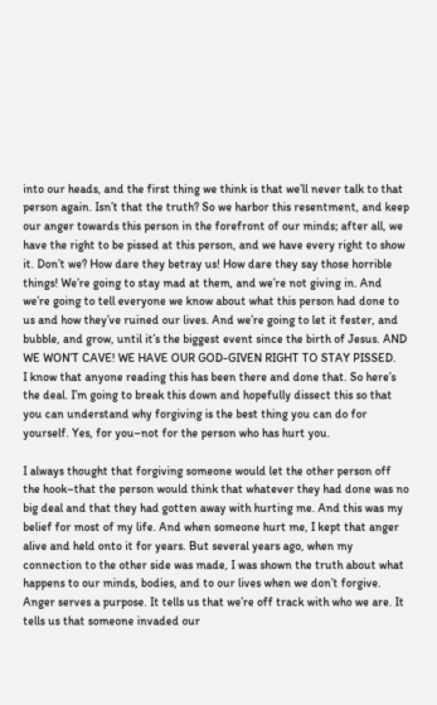into our heads, and the first thing we think is that we’ll never talk to that person again. Isn’t that the truth? So we harbor this resentment, and keep our anger towards this person in the forefront of our minds; after all, we have the right to be pissed at this person, and we have every right to show it. Don’t we? How dare they betray us! How dare they say those horrible things! We’re going to stay mad at them, and we’re not giving in. And we’re going to tell everyone we know about what this person had done to us and how they’ve ruined our lives. And we’re going to let it fester, and bubble, and grow, until it’s the biggest event since the birth of Jesus. AND WE WON’T CAVE! WE HAVE OUR GOD-GIVEN RIGHT TO STAY PISSED.
I know that anyone reading this has been there and done that. So here’s the deal. I’m going to break this down and hopefully dissect this so that you can understand why forgiving is the best thing you can do for yourself. Yes, for you–not for the person who has hurt you.

I always thought that forgiving someone would let the other person off the hook–that the person would think that whatever they had done was no big deal and that they had gotten away with hurting me. And this was my belief for most of my life. And when someone hurt me, I kept that anger alive and held onto it for years. But several years ago, when my connection to the other side was made, I was shown the truth about what happens to our minds, bodies, and to our lives when we don’t forgive.
Anger serves a purpose. It tells us that we’re off track with who we are. It tells us that someone invaded our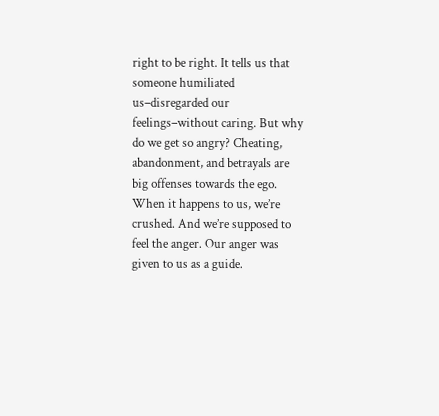right to be right. It tells us that someone humiliated us–disregarded our feelings–without caring. But why do we get so angry? Cheating, abandonment, and betrayals are big offenses towards the ego. When it happens to us, we’re crushed. And we’re supposed to feel the anger. Our anger was given to us as a guide.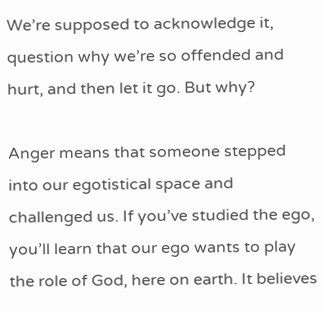We’re supposed to acknowledge it, question why we’re so offended and hurt, and then let it go. But why?

Anger means that someone stepped into our egotistical space and challenged us. If you’ve studied the ego, you’ll learn that our ego wants to play the role of God, here on earth. It believes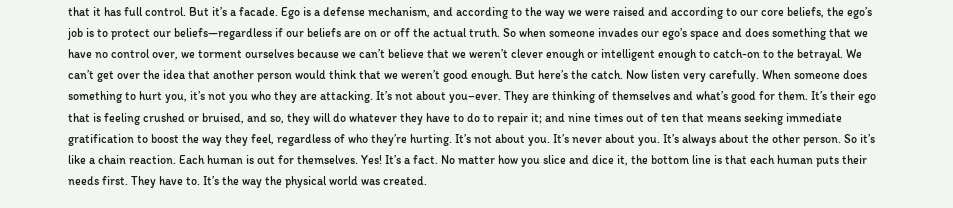that it has full control. But it’s a facade. Ego is a defense mechanism, and according to the way we were raised and according to our core beliefs, the ego’s job is to protect our beliefs—regardless if our beliefs are on or off the actual truth. So when someone invades our ego’s space and does something that we have no control over, we torment ourselves because we can’t believe that we weren’t clever enough or intelligent enough to catch-on to the betrayal. We can’t get over the idea that another person would think that we weren’t good enough. But here’s the catch. Now listen very carefully. When someone does something to hurt you, it’s not you who they are attacking. It’s not about you–ever. They are thinking of themselves and what’s good for them. It’s their ego that is feeling crushed or bruised, and so, they will do whatever they have to do to repair it; and nine times out of ten that means seeking immediate gratification to boost the way they feel, regardless of who they’re hurting. It’s not about you. It’s never about you. It’s always about the other person. So it’s like a chain reaction. Each human is out for themselves. Yes! It’s a fact. No matter how you slice and dice it, the bottom line is that each human puts their needs first. They have to. It’s the way the physical world was created.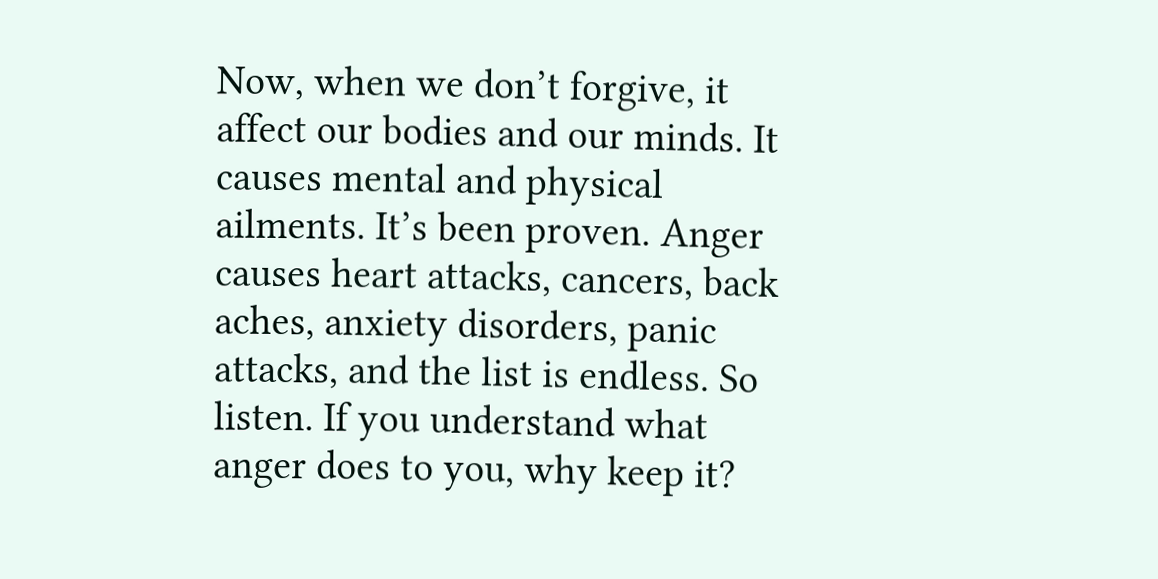Now, when we don’t forgive, it affect our bodies and our minds. It causes mental and physical ailments. It’s been proven. Anger causes heart attacks, cancers, back aches, anxiety disorders, panic attacks, and the list is endless. So listen. If you understand what anger does to you, why keep it?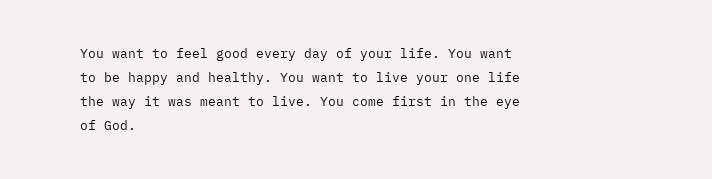You want to feel good every day of your life. You want to be happy and healthy. You want to live your one life the way it was meant to live. You come first in the eye of God.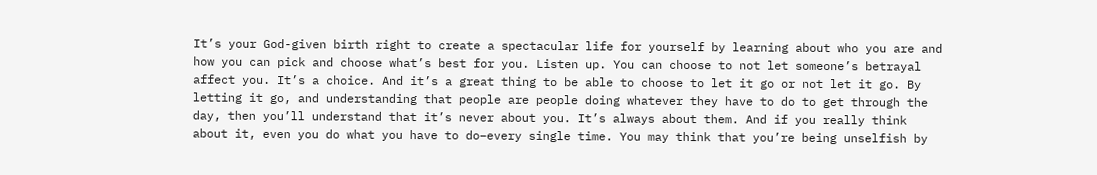It’s your God-given birth right to create a spectacular life for yourself by learning about who you are and how you can pick and choose what’s best for you. Listen up. You can choose to not let someone’s betrayal affect you. It’s a choice. And it’s a great thing to be able to choose to let it go or not let it go. By letting it go, and understanding that people are people doing whatever they have to do to get through the day, then you’ll understand that it’s never about you. It’s always about them. And if you really think about it, even you do what you have to do–every single time. You may think that you’re being unselfish by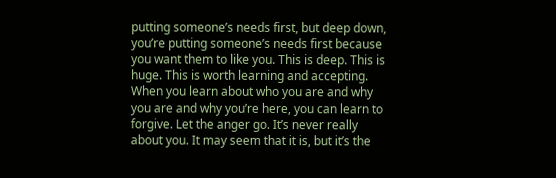putting someone’s needs first, but deep down, you’re putting someone’s needs first because you want them to like you. This is deep. This is huge. This is worth learning and accepting. When you learn about who you are and why you are and why you’re here, you can learn to forgive. Let the anger go. It’s never really about you. It may seem that it is, but it’s the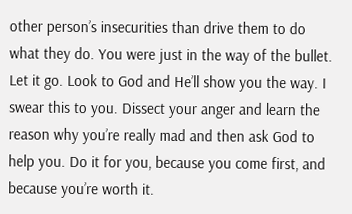other person’s insecurities than drive them to do what they do. You were just in the way of the bullet. Let it go. Look to God and He’ll show you the way. I swear this to you. Dissect your anger and learn the reason why you’re really mad and then ask God to help you. Do it for you, because you come first, and because you’re worth it.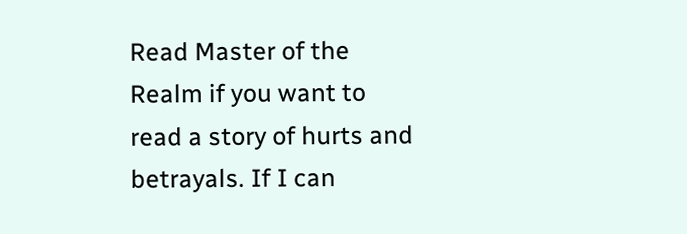Read Master of the Realm if you want to read a story of hurts and betrayals. If I can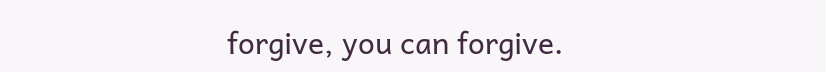forgive, you can forgive.